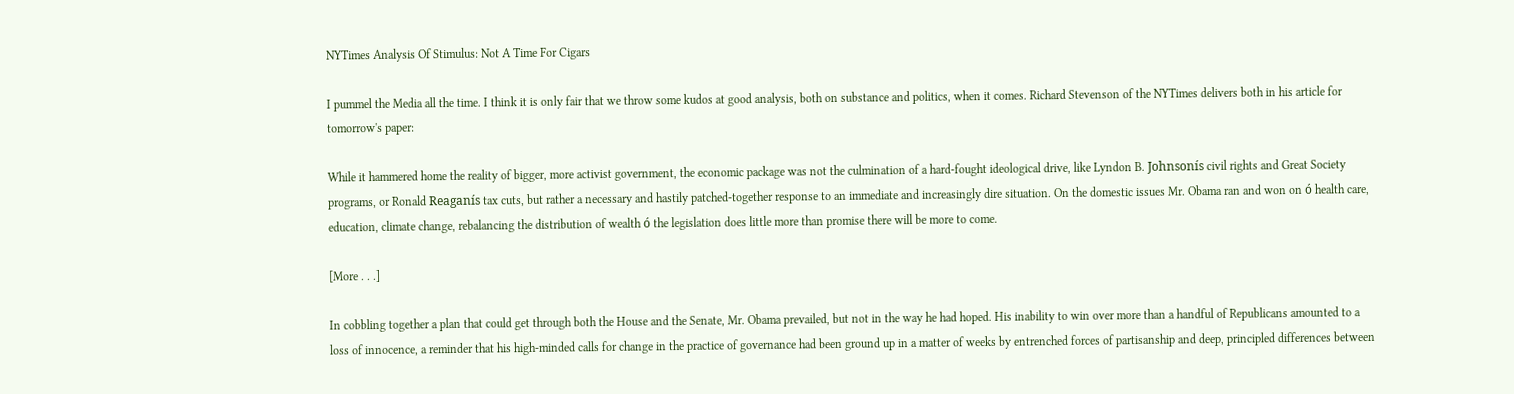NYTimes Analysis Of Stimulus: Not A Time For Cigars

I pummel the Media all the time. I think it is only fair that we throw some kudos at good analysis, both on substance and politics, when it comes. Richard Stevenson of the NYTimes delivers both in his article for tomorrow's paper:

While it hammered home the reality of bigger, more activist government, the economic package was not the culmination of a hard-fought ideological drive, like Lyndon B. Johnsonís civil rights and Great Society programs, or Ronald Reaganís tax cuts, but rather a necessary and hastily patched-together response to an immediate and increasingly dire situation. On the domestic issues Mr. Obama ran and won on ó health care, education, climate change, rebalancing the distribution of wealth ó the legislation does little more than promise there will be more to come.

[More . . .]

In cobbling together a plan that could get through both the House and the Senate, Mr. Obama prevailed, but not in the way he had hoped. His inability to win over more than a handful of Republicans amounted to a loss of innocence, a reminder that his high-minded calls for change in the practice of governance had been ground up in a matter of weeks by entrenched forces of partisanship and deep, principled differences between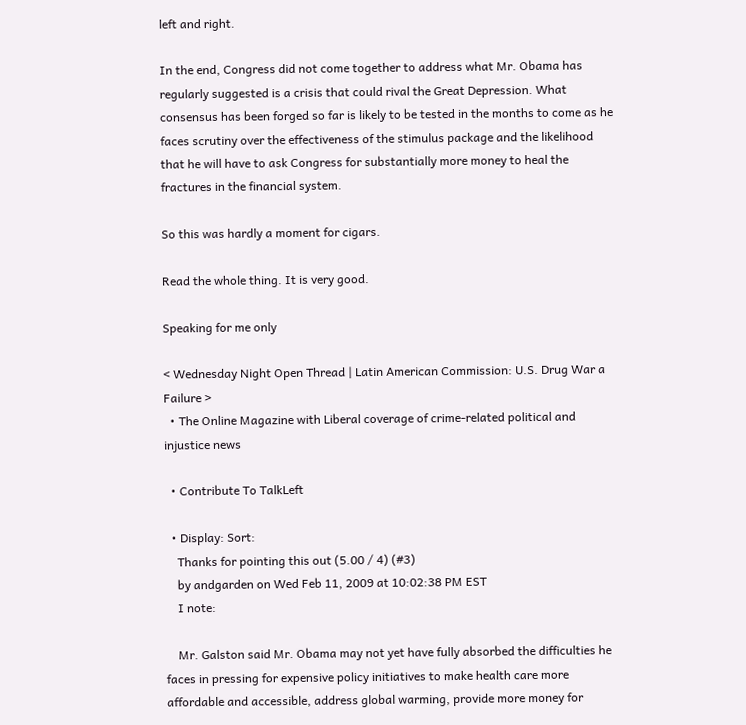left and right.

In the end, Congress did not come together to address what Mr. Obama has regularly suggested is a crisis that could rival the Great Depression. What consensus has been forged so far is likely to be tested in the months to come as he faces scrutiny over the effectiveness of the stimulus package and the likelihood that he will have to ask Congress for substantially more money to heal the fractures in the financial system.

So this was hardly a moment for cigars.

Read the whole thing. It is very good.

Speaking for me only

< Wednesday Night Open Thread | Latin American Commission: U.S. Drug War a Failure >
  • The Online Magazine with Liberal coverage of crime-related political and injustice news

  • Contribute To TalkLeft

  • Display: Sort:
    Thanks for pointing this out (5.00 / 4) (#3)
    by andgarden on Wed Feb 11, 2009 at 10:02:38 PM EST
    I note:

    Mr. Galston said Mr. Obama may not yet have fully absorbed the difficulties he faces in pressing for expensive policy initiatives to make health care more affordable and accessible, address global warming, provide more money for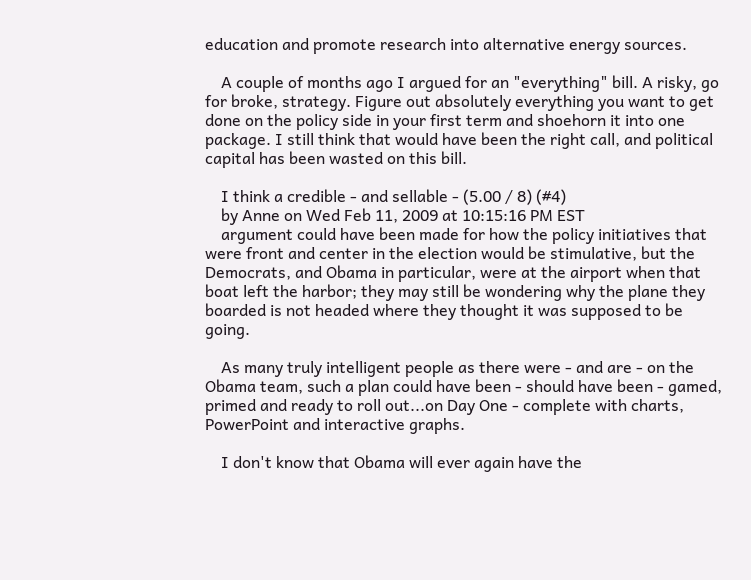education and promote research into alternative energy sources.

    A couple of months ago I argued for an "everything" bill. A risky, go for broke, strategy. Figure out absolutely everything you want to get done on the policy side in your first term and shoehorn it into one package. I still think that would have been the right call, and political capital has been wasted on this bill.

    I think a credible - and sellable - (5.00 / 8) (#4)
    by Anne on Wed Feb 11, 2009 at 10:15:16 PM EST
    argument could have been made for how the policy initiatives that were front and center in the election would be stimulative, but the Democrats, and Obama in particular, were at the airport when that boat left the harbor; they may still be wondering why the plane they boarded is not headed where they thought it was supposed to be going.

    As many truly intelligent people as there were - and are - on the Obama team, such a plan could have been - should have been - gamed, primed and ready to roll out...on Day One - complete with charts, PowerPoint and interactive graphs.

    I don't know that Obama will ever again have the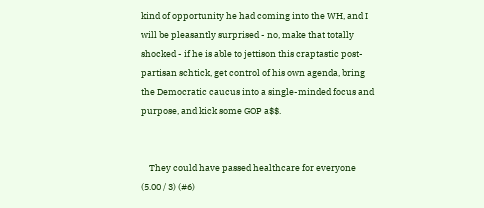kind of opportunity he had coming into the WH, and I will be pleasantly surprised - no, make that totally shocked - if he is able to jettison this craptastic post-partisan schtick, get control of his own agenda, bring the Democratic caucus into a single-minded focus and purpose, and kick some GOP a$$.


    They could have passed healthcare for everyone (5.00 / 3) (#6)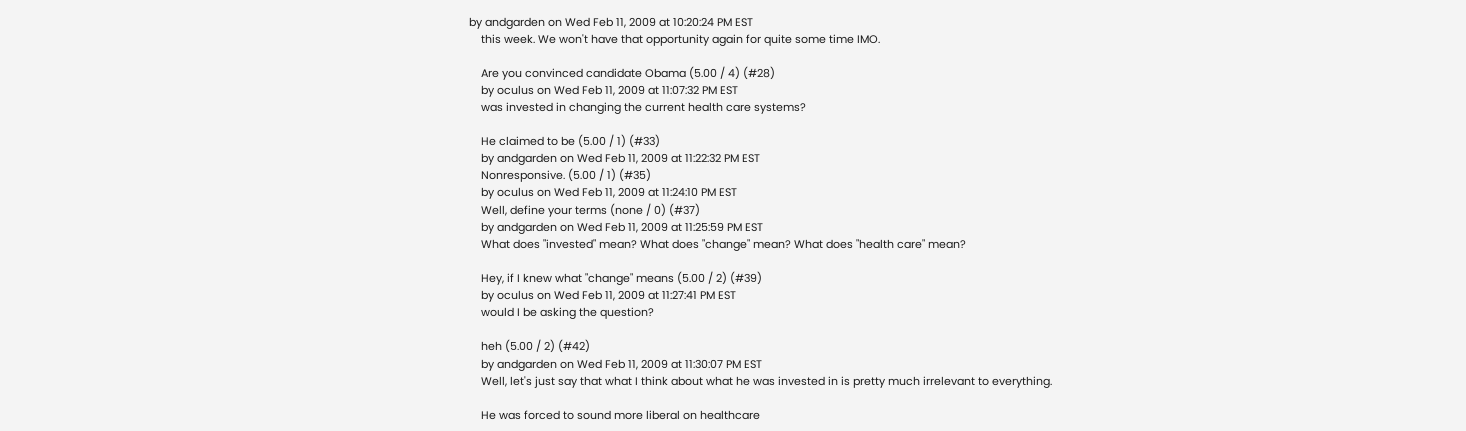by andgarden on Wed Feb 11, 2009 at 10:20:24 PM EST
    this week. We won't have that opportunity again for quite some time IMO.

    Are you convinced candidate Obama (5.00 / 4) (#28)
    by oculus on Wed Feb 11, 2009 at 11:07:32 PM EST
    was invested in changing the current health care systems?

    He claimed to be (5.00 / 1) (#33)
    by andgarden on Wed Feb 11, 2009 at 11:22:32 PM EST
    Nonresponsive. (5.00 / 1) (#35)
    by oculus on Wed Feb 11, 2009 at 11:24:10 PM EST
    Well, define your terms (none / 0) (#37)
    by andgarden on Wed Feb 11, 2009 at 11:25:59 PM EST
    What does "invested" mean? What does "change" mean? What does "health care" mean?

    Hey, if I knew what "change" means (5.00 / 2) (#39)
    by oculus on Wed Feb 11, 2009 at 11:27:41 PM EST
    would I be asking the question?

    heh (5.00 / 2) (#42)
    by andgarden on Wed Feb 11, 2009 at 11:30:07 PM EST
    Well, let's just say that what I think about what he was invested in is pretty much irrelevant to everything.

    He was forced to sound more liberal on healthcare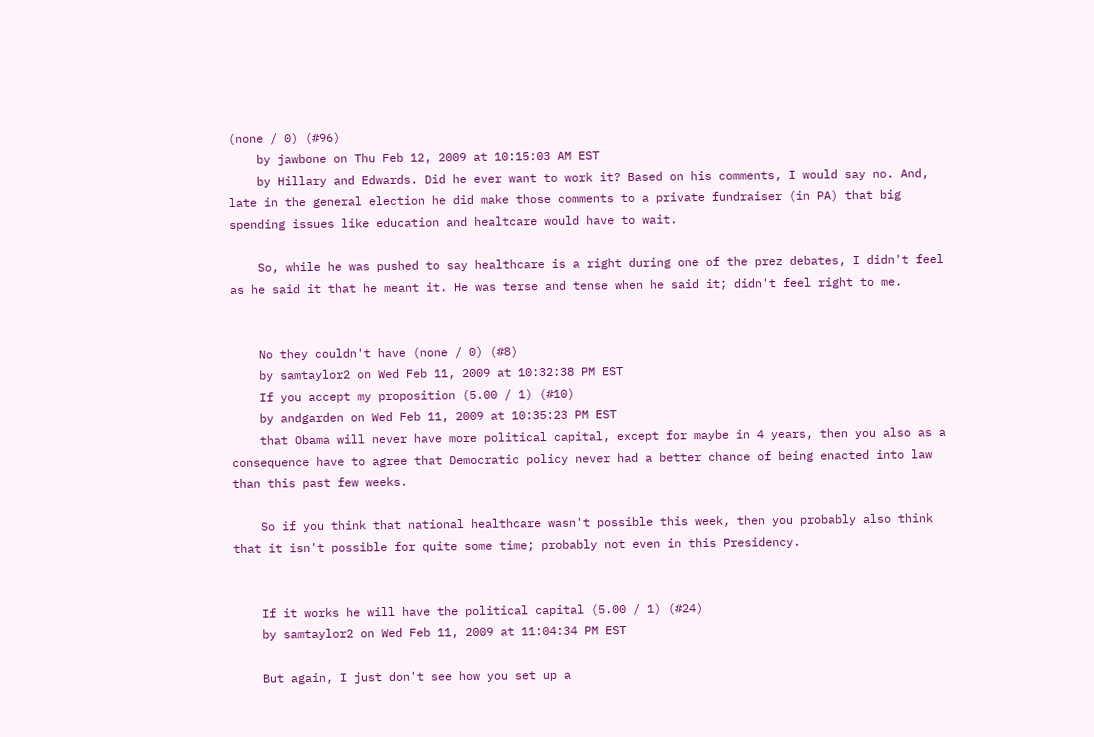(none / 0) (#96)
    by jawbone on Thu Feb 12, 2009 at 10:15:03 AM EST
    by Hillary and Edwards. Did he ever want to work it? Based on his comments, I would say no. And, late in the general election he did make those comments to a private fundraiser (in PA) that big spending issues like education and healtcare would have to wait.

    So, while he was pushed to say healthcare is a right during one of the prez debates, I didn't feel as he said it that he meant it. He was terse and tense when he said it; didn't feel right to me.


    No they couldn't have (none / 0) (#8)
    by samtaylor2 on Wed Feb 11, 2009 at 10:32:38 PM EST
    If you accept my proposition (5.00 / 1) (#10)
    by andgarden on Wed Feb 11, 2009 at 10:35:23 PM EST
    that Obama will never have more political capital, except for maybe in 4 years, then you also as a consequence have to agree that Democratic policy never had a better chance of being enacted into law than this past few weeks.

    So if you think that national healthcare wasn't possible this week, then you probably also think that it isn't possible for quite some time; probably not even in this Presidency.


    If it works he will have the political capital (5.00 / 1) (#24)
    by samtaylor2 on Wed Feb 11, 2009 at 11:04:34 PM EST

    But again, I just don't see how you set up a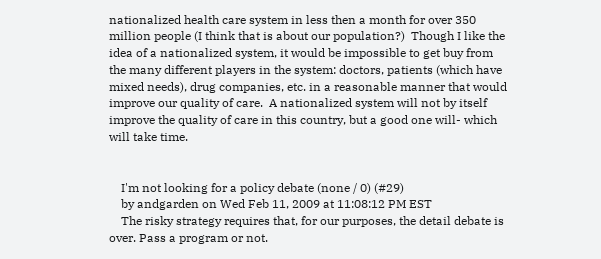nationalized health care system in less then a month for over 350 million people (I think that is about our population?)  Though I like the idea of a nationalized system, it would be impossible to get buy from the many different players in the system: doctors, patients (which have mixed needs), drug companies, etc. in a reasonable manner that would improve our quality of care.  A nationalized system will not by itself improve the quality of care in this country, but a good one will- which will take time.


    I'm not looking for a policy debate (none / 0) (#29)
    by andgarden on Wed Feb 11, 2009 at 11:08:12 PM EST
    The risky strategy requires that, for our purposes, the detail debate is over. Pass a program or not.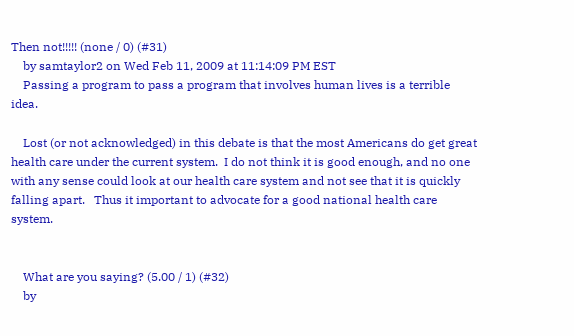Then not!!!!! (none / 0) (#31)
    by samtaylor2 on Wed Feb 11, 2009 at 11:14:09 PM EST
    Passing a program to pass a program that involves human lives is a terrible idea.

    Lost (or not acknowledged) in this debate is that the most Americans do get great health care under the current system.  I do not think it is good enough, and no one with any sense could look at our health care system and not see that it is quickly falling apart.   Thus it important to advocate for a good national health care system.


    What are you saying? (5.00 / 1) (#32)
    by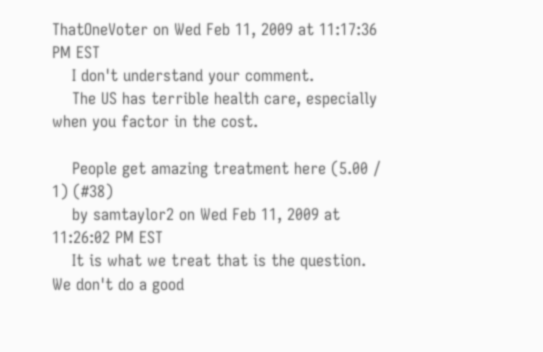ThatOneVoter on Wed Feb 11, 2009 at 11:17:36 PM EST
    I don't understand your comment.
    The US has terrible health care, especially when you factor in the cost.

    People get amazing treatment here (5.00 / 1) (#38)
    by samtaylor2 on Wed Feb 11, 2009 at 11:26:02 PM EST
    It is what we treat that is the question.  We don't do a good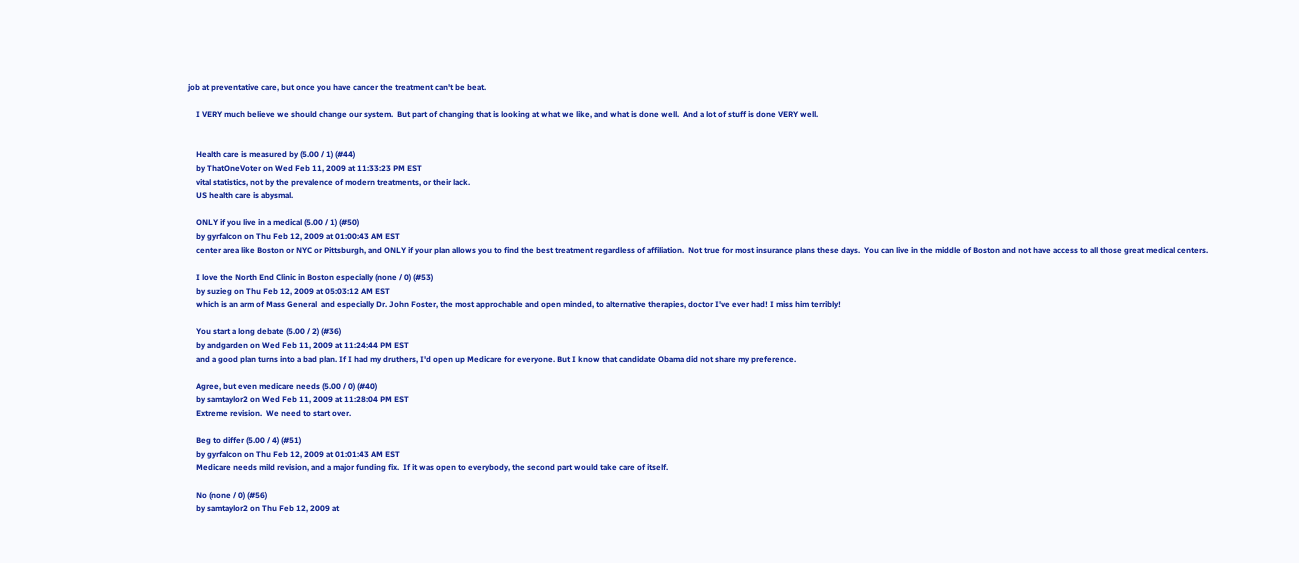job at preventative care, but once you have cancer the treatment can't be beat.

    I VERY much believe we should change our system.  But part of changing that is looking at what we like, and what is done well.  And a lot of stuff is done VERY well.


    Health care is measured by (5.00 / 1) (#44)
    by ThatOneVoter on Wed Feb 11, 2009 at 11:33:23 PM EST
    vital statistics, not by the prevalence of modern treatments, or their lack.
    US health care is abysmal.

    ONLY if you live in a medical (5.00 / 1) (#50)
    by gyrfalcon on Thu Feb 12, 2009 at 01:00:43 AM EST
    center area like Boston or NYC or Pittsburgh, and ONLY if your plan allows you to find the best treatment regardless of affiliation.  Not true for most insurance plans these days.  You can live in the middle of Boston and not have access to all those great medical centers.

    I love the North End Clinic in Boston especially (none / 0) (#53)
    by suzieg on Thu Feb 12, 2009 at 05:03:12 AM EST
    which is an arm of Mass General  and especially Dr. John Foster, the most approchable and open minded, to alternative therapies, doctor I've ever had! I miss him terribly!

    You start a long debate (5.00 / 2) (#36)
    by andgarden on Wed Feb 11, 2009 at 11:24:44 PM EST
    and a good plan turns into a bad plan. If I had my druthers, I'd open up Medicare for everyone. But I know that candidate Obama did not share my preference.

    Agree, but even medicare needs (5.00 / 0) (#40)
    by samtaylor2 on Wed Feb 11, 2009 at 11:28:04 PM EST
    Extreme revision.  We need to start over.

    Beg to differ (5.00 / 4) (#51)
    by gyrfalcon on Thu Feb 12, 2009 at 01:01:43 AM EST
    Medicare needs mild revision, and a major funding fix.  If it was open to everybody, the second part would take care of itself.

    No (none / 0) (#56)
    by samtaylor2 on Thu Feb 12, 2009 at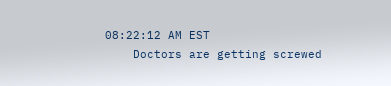08:22:12 AM EST
    Doctors are getting screwed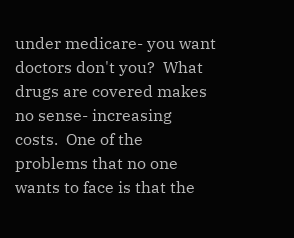under medicare- you want doctors don't you?  What drugs are covered makes no sense- increasing costs.  One of the problems that no one wants to face is that the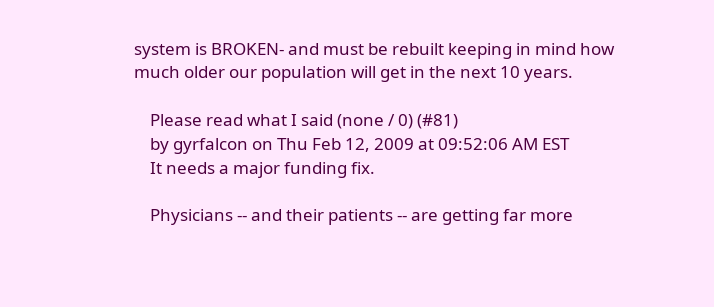system is BROKEN- and must be rebuilt keeping in mind how much older our population will get in the next 10 years.

    Please read what I said (none / 0) (#81)
    by gyrfalcon on Thu Feb 12, 2009 at 09:52:06 AM EST
    It needs a major funding fix.

    Physicians -- and their patients -- are getting far more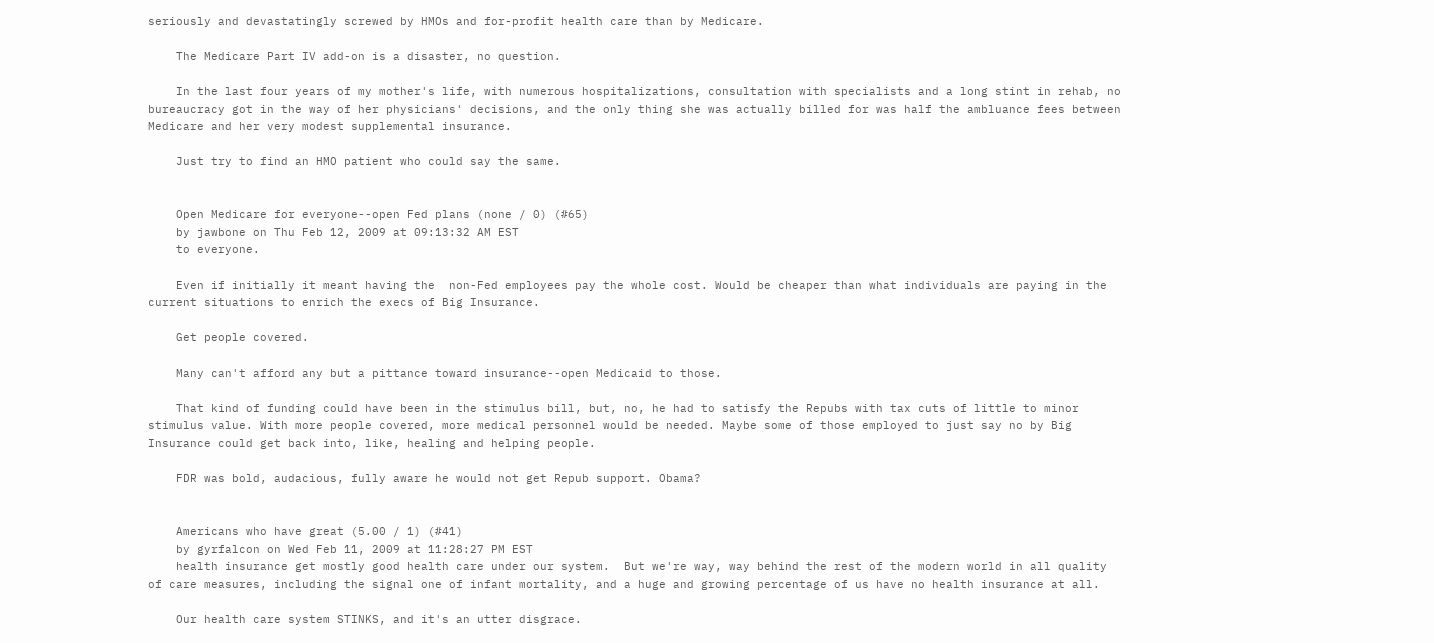seriously and devastatingly screwed by HMOs and for-profit health care than by Medicare.

    The Medicare Part IV add-on is a disaster, no question.

    In the last four years of my mother's life, with numerous hospitalizations, consultation with specialists and a long stint in rehab, no bureaucracy got in the way of her physicians' decisions, and the only thing she was actually billed for was half the ambluance fees between Medicare and her very modest supplemental insurance.

    Just try to find an HMO patient who could say the same.


    Open Medicare for everyone--open Fed plans (none / 0) (#65)
    by jawbone on Thu Feb 12, 2009 at 09:13:32 AM EST
    to everyone.

    Even if initially it meant having the  non-Fed employees pay the whole cost. Would be cheaper than what individuals are paying in the current situations to enrich the execs of Big Insurance.

    Get people covered.

    Many can't afford any but a pittance toward insurance--open Medicaid to those.

    That kind of funding could have been in the stimulus bill, but, no, he had to satisfy the Repubs with tax cuts of little to minor stimulus value. With more people covered, more medical personnel would be needed. Maybe some of those employed to just say no by Big Insurance could get back into, like, healing and helping people.

    FDR was bold, audacious, fully aware he would not get Repub support. Obama?


    Americans who have great (5.00 / 1) (#41)
    by gyrfalcon on Wed Feb 11, 2009 at 11:28:27 PM EST
    health insurance get mostly good health care under our system.  But we're way, way behind the rest of the modern world in all quality of care measures, including the signal one of infant mortality, and a huge and growing percentage of us have no health insurance at all.

    Our health care system STINKS, and it's an utter disgrace.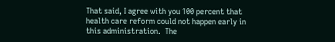That said, I agree with you 100 percent that health care reform could not happen early in this administration.  The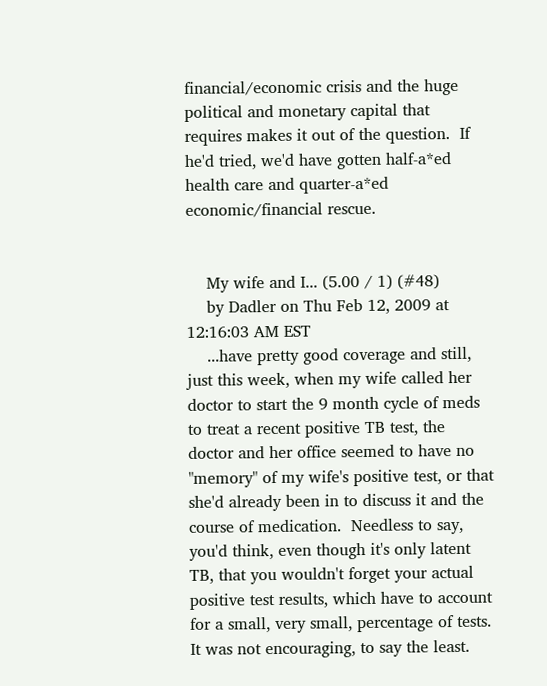financial/economic crisis and the huge political and monetary capital that requires makes it out of the question.  If he'd tried, we'd have gotten half-a*ed health care and quarter-a*ed economic/financial rescue.


    My wife and I... (5.00 / 1) (#48)
    by Dadler on Thu Feb 12, 2009 at 12:16:03 AM EST
    ...have pretty good coverage and still, just this week, when my wife called her doctor to start the 9 month cycle of meds to treat a recent positive TB test, the doctor and her office seemed to have no "memory" of my wife's positive test, or that she'd already been in to discuss it and the course of medication.  Needless to say, you'd think, even though it's only latent TB, that you wouldn't forget your actual positive test results, which have to account for a small, very small, percentage of tests.  It was not encouraging, to say the least.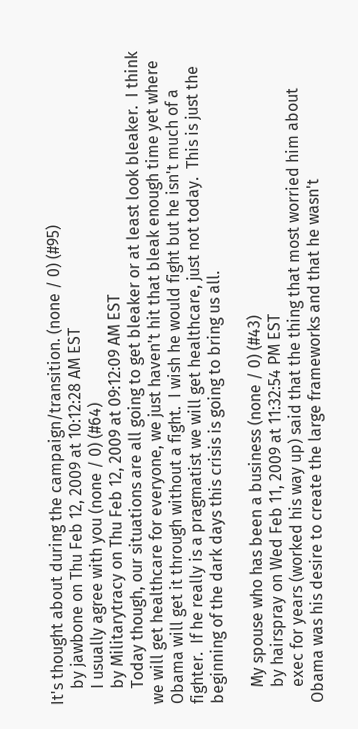It's thought about during the campaign/transition. (none / 0) (#95)
    by jawbone on Thu Feb 12, 2009 at 10:12:28 AM EST
    I usually agree with you (none / 0) (#64)
    by Militarytracy on Thu Feb 12, 2009 at 09:12:09 AM EST
    Today though, our situations are all going to get bleaker or at least look bleaker.  I think we will get healthcare for everyone, we just haven't hit that bleak enough time yet where Obama will get it through without a fight.  I wish he would fight but he isn't much of a fighter.  If he really is a pragmatist we will get healthcare, just not today.  This is just the beginning of the dark days this crisis is going to bring us all.

    My spouse who has been a business (none / 0) (#43)
    by hairspray on Wed Feb 11, 2009 at 11:32:54 PM EST
    exec for years (worked his way up) said that the thing that most worried him about Obama was his desire to create the large frameworks and that he wasn't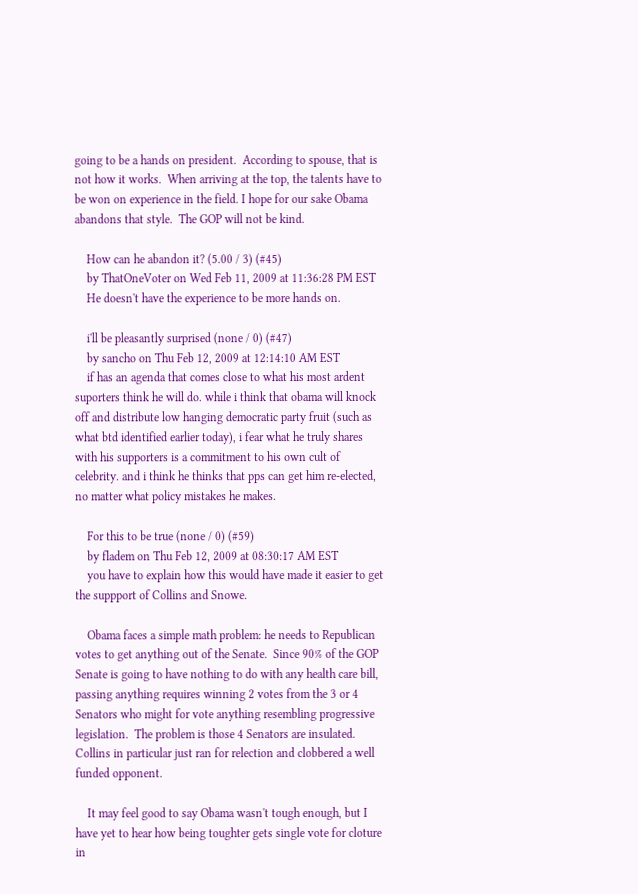going to be a hands on president.  According to spouse, that is not how it works.  When arriving at the top, the talents have to be won on experience in the field. I hope for our sake Obama abandons that style.  The GOP will not be kind.

    How can he abandon it? (5.00 / 3) (#45)
    by ThatOneVoter on Wed Feb 11, 2009 at 11:36:28 PM EST
    He doesn't have the experience to be more hands on.

    i'll be pleasantly surprised (none / 0) (#47)
    by sancho on Thu Feb 12, 2009 at 12:14:10 AM EST
    if has an agenda that comes close to what his most ardent suporters think he will do. while i think that obama will knock off and distribute low hanging democratic party fruit (such as what btd identified earlier today), i fear what he truly shares with his supporters is a commitment to his own cult of celebrity. and i think he thinks that pps can get him re-elected, no matter what policy mistakes he makes.

    For this to be true (none / 0) (#59)
    by fladem on Thu Feb 12, 2009 at 08:30:17 AM EST
    you have to explain how this would have made it easier to get the suppport of Collins and Snowe.

    Obama faces a simple math problem: he needs to Republican votes to get anything out of the Senate.  Since 90% of the GOP Senate is going to have nothing to do with any health care bill, passing anything requires winning 2 votes from the 3 or 4 Senators who might for vote anything resembling progressive legislation.  The problem is those 4 Senators are insulated.  Collins in particular just ran for relection and clobbered a well funded opponent.

    It may feel good to say Obama wasn't tough enough, but I have yet to hear how being toughter gets single vote for cloture in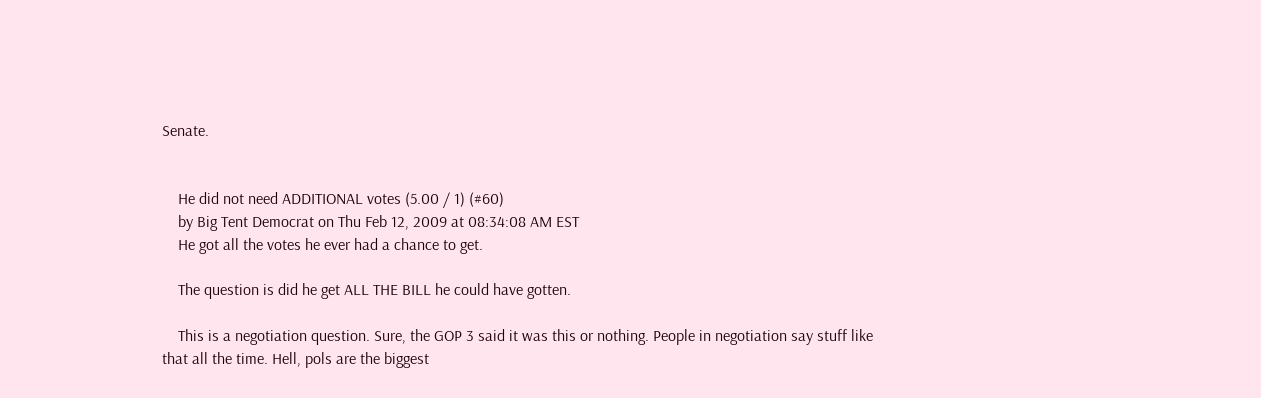Senate.


    He did not need ADDITIONAL votes (5.00 / 1) (#60)
    by Big Tent Democrat on Thu Feb 12, 2009 at 08:34:08 AM EST
    He got all the votes he ever had a chance to get.

    The question is did he get ALL THE BILL he could have gotten.

    This is a negotiation question. Sure, the GOP 3 said it was this or nothing. People in negotiation say stuff like that all the time. Hell, pols are the biggest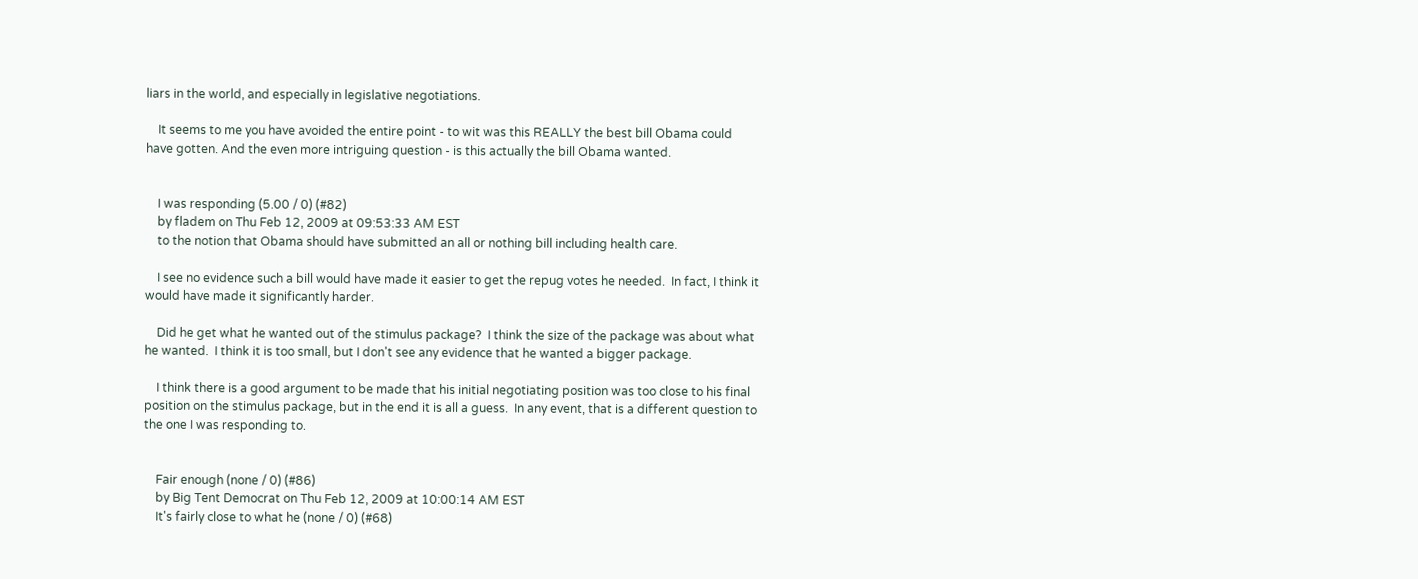liars in the world, and especially in legislative negotiations.

    It seems to me you have avoided the entire point - to wit was this REALLY the best bill Obama could have gotten. And the even more intriguing question - is this actually the bill Obama wanted.


    I was responding (5.00 / 0) (#82)
    by fladem on Thu Feb 12, 2009 at 09:53:33 AM EST
    to the notion that Obama should have submitted an all or nothing bill including health care.

    I see no evidence such a bill would have made it easier to get the repug votes he needed.  In fact, I think it would have made it significantly harder.

    Did he get what he wanted out of the stimulus package?  I think the size of the package was about what he wanted.  I think it is too small, but I don't see any evidence that he wanted a bigger package.

    I think there is a good argument to be made that his initial negotiating position was too close to his final position on the stimulus package, but in the end it is all a guess.  In any event, that is a different question to the one I was responding to.


    Fair enough (none / 0) (#86)
    by Big Tent Democrat on Thu Feb 12, 2009 at 10:00:14 AM EST
    It's fairly close to what he (none / 0) (#68)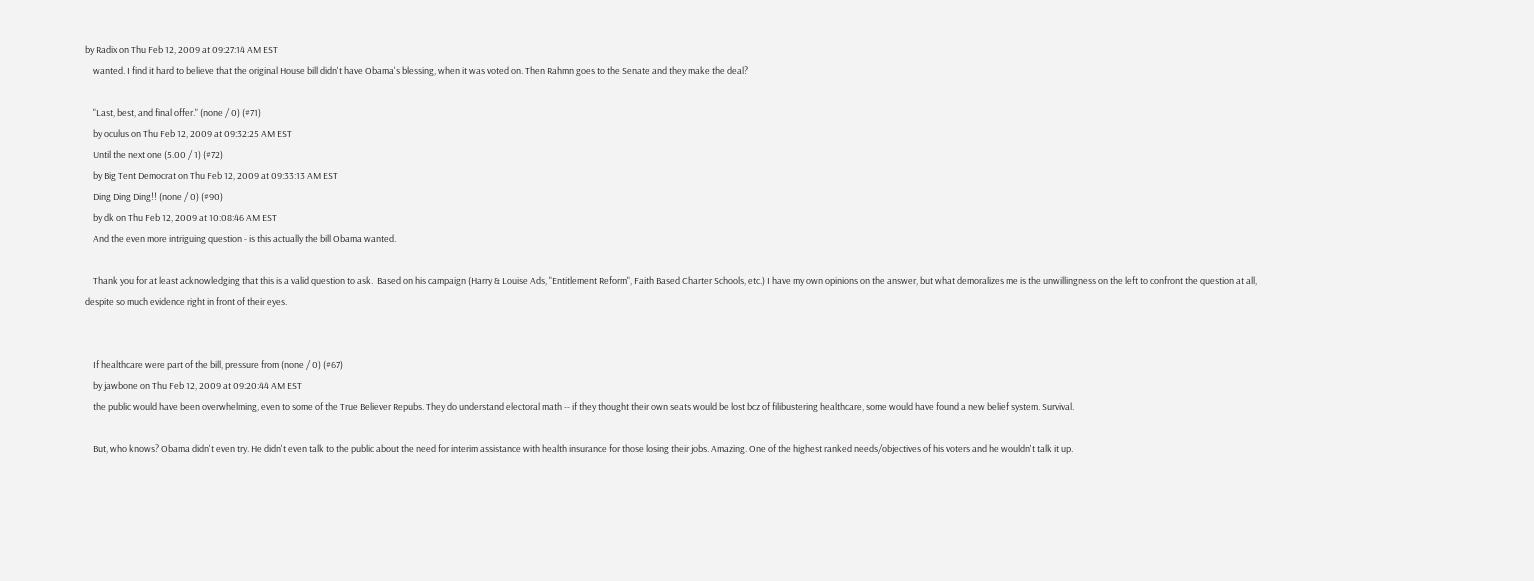by Radix on Thu Feb 12, 2009 at 09:27:14 AM EST
    wanted. I find it hard to believe that the original House bill didn't have Obama's blessing, when it was voted on. Then Rahmn goes to the Senate and they make the deal?

    "Last, best, and final offer." (none / 0) (#71)
    by oculus on Thu Feb 12, 2009 at 09:32:25 AM EST
    Until the next one (5.00 / 1) (#72)
    by Big Tent Democrat on Thu Feb 12, 2009 at 09:33:13 AM EST
    Ding Ding Ding!! (none / 0) (#90)
    by dk on Thu Feb 12, 2009 at 10:08:46 AM EST
    And the even more intriguing question - is this actually the bill Obama wanted.

    Thank you for at least acknowledging that this is a valid question to ask.  Based on his campaign (Harry & Louise Ads, "Entitlement Reform", Faith Based Charter Schools, etc.) I have my own opinions on the answer, but what demoralizes me is the unwillingness on the left to confront the question at all, despite so much evidence right in front of their eyes.


    If healthcare were part of the bill, pressure from (none / 0) (#67)
    by jawbone on Thu Feb 12, 2009 at 09:20:44 AM EST
    the public would have been overwhelming, even to some of the True Believer Repubs. They do understand electoral math -- if they thought their own seats would be lost bcz of filibustering healthcare, some would have found a new belief system. Survival.

    But, who knows? Obama didn't even try. He didn't even talk to the public about the need for interim assistance with health insurance for those losing their jobs. Amazing. One of the highest ranked needs/objectives of his voters and he wouldn't talk it up.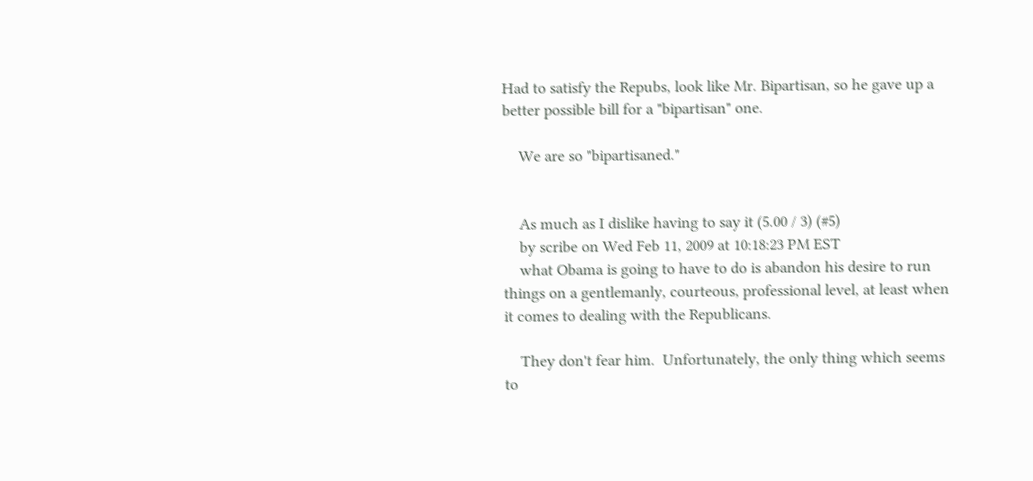Had to satisfy the Repubs, look like Mr. Bipartisan, so he gave up a better possible bill for a "bipartisan" one.

    We are so "bipartisaned."


    As much as I dislike having to say it (5.00 / 3) (#5)
    by scribe on Wed Feb 11, 2009 at 10:18:23 PM EST
    what Obama is going to have to do is abandon his desire to run things on a gentlemanly, courteous, professional level, at least when it comes to dealing with the Republicans.

    They don't fear him.  Unfortunately, the only thing which seems to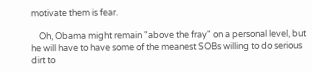motivate them is fear.

    Oh, Obama might remain "above the fray" on a personal level, but he will have to have some of the meanest SOBs willing to do serious dirt to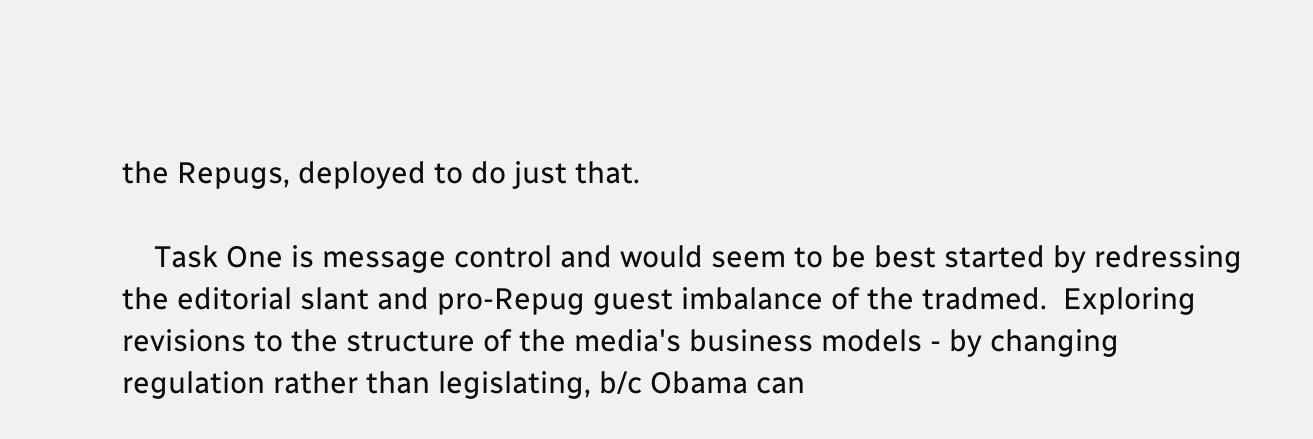the Repugs, deployed to do just that.

    Task One is message control and would seem to be best started by redressing the editorial slant and pro-Repug guest imbalance of the tradmed.  Exploring revisions to the structure of the media's business models - by changing regulation rather than legislating, b/c Obama can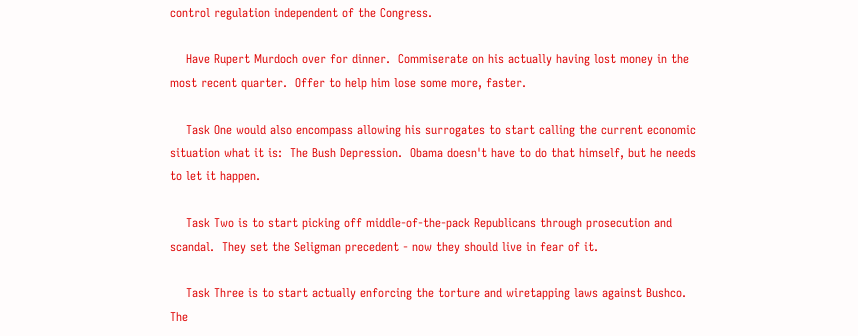control regulation independent of the Congress.

    Have Rupert Murdoch over for dinner.  Commiserate on his actually having lost money in the most recent quarter.  Offer to help him lose some more, faster.

    Task One would also encompass allowing his surrogates to start calling the current economic situation what it is:  The Bush Depression.  Obama doesn't have to do that himself, but he needs to let it happen.

    Task Two is to start picking off middle-of-the-pack Republicans through prosecution and scandal.  They set the Seligman precedent - now they should live in fear of it.

    Task Three is to start actually enforcing the torture and wiretapping laws against Bushco.  The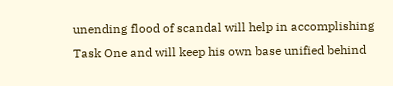unending flood of scandal will help in accomplishing Task One and will keep his own base unified behind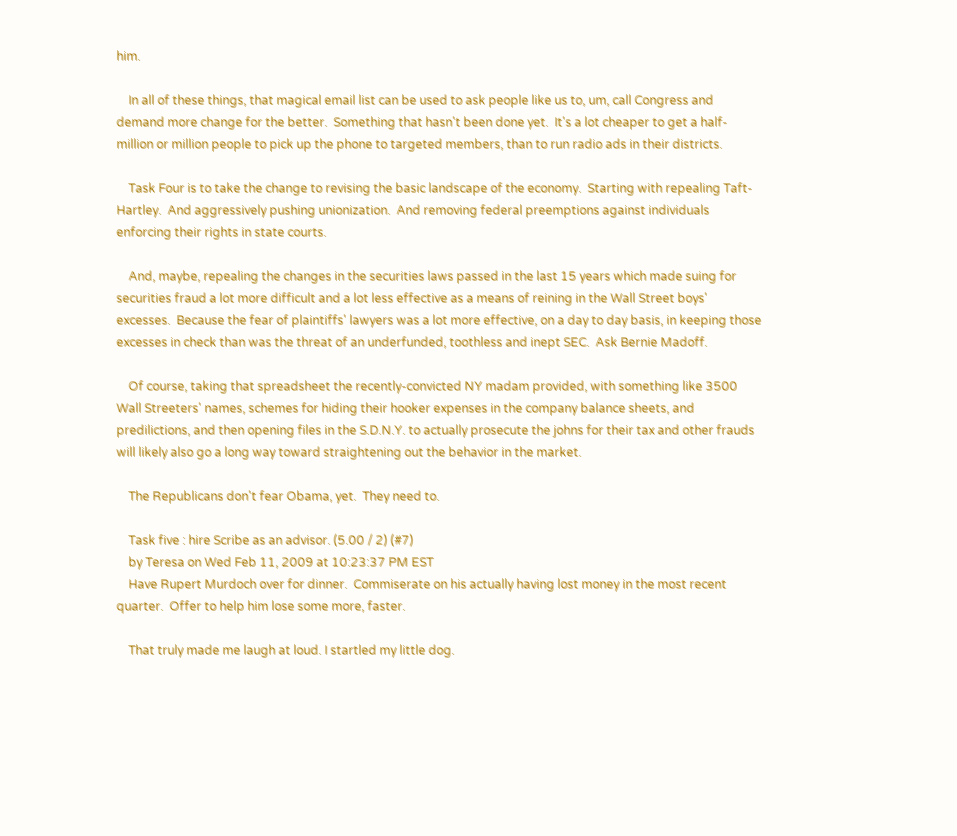him.

    In all of these things, that magical email list can be used to ask people like us to, um, call Congress and demand more change for the better.  Something that hasn't been done yet.  It's a lot cheaper to get a half-million or million people to pick up the phone to targeted members, than to run radio ads in their districts.

    Task Four is to take the change to revising the basic landscape of the economy.  Starting with repealing Taft-Hartley.  And aggressively pushing unionization.  And removing federal preemptions against individuals enforcing their rights in state courts.

    And, maybe, repealing the changes in the securities laws passed in the last 15 years which made suing for securities fraud a lot more difficult and a lot less effective as a means of reining in the Wall Street boys' excesses.  Because the fear of plaintiffs' lawyers was a lot more effective, on a day to day basis, in keeping those excesses in check than was the threat of an underfunded, toothless and inept SEC.  Ask Bernie Madoff.

    Of course, taking that spreadsheet the recently-convicted NY madam provided, with something like 3500 Wall Streeters' names, schemes for hiding their hooker expenses in the company balance sheets, and predilictions, and then opening files in the S.D.N.Y. to actually prosecute the johns for their tax and other frauds will likely also go a long way toward straightening out the behavior in the market.

    The Republicans don't fear Obama, yet.  They need to.

    Task five : hire Scribe as an advisor. (5.00 / 2) (#7)
    by Teresa on Wed Feb 11, 2009 at 10:23:37 PM EST
    Have Rupert Murdoch over for dinner.  Commiserate on his actually having lost money in the most recent quarter.  Offer to help him lose some more, faster.

    That truly made me laugh at loud. I startled my little dog.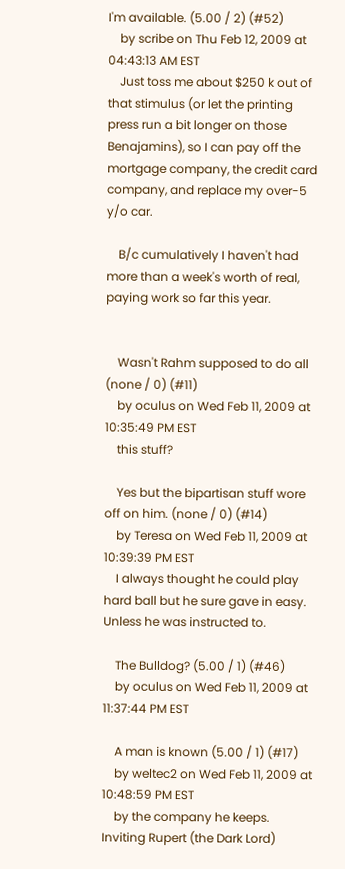I'm available. (5.00 / 2) (#52)
    by scribe on Thu Feb 12, 2009 at 04:43:13 AM EST
    Just toss me about $250 k out of that stimulus (or let the printing press run a bit longer on those Benajamins), so I can pay off the mortgage company, the credit card company, and replace my over-5 y/o car.

    B/c cumulatively I haven't had more than a week's worth of real, paying work so far this year.


    Wasn't Rahm supposed to do all (none / 0) (#11)
    by oculus on Wed Feb 11, 2009 at 10:35:49 PM EST
    this stuff?

    Yes but the bipartisan stuff wore off on him. (none / 0) (#14)
    by Teresa on Wed Feb 11, 2009 at 10:39:39 PM EST
    I always thought he could play hard ball but he sure gave in easy. Unless he was instructed to.

    The Bulldog? (5.00 / 1) (#46)
    by oculus on Wed Feb 11, 2009 at 11:37:44 PM EST

    A man is known (5.00 / 1) (#17)
    by weltec2 on Wed Feb 11, 2009 at 10:48:59 PM EST
    by the company he keeps. Inviting Rupert (the Dark Lord)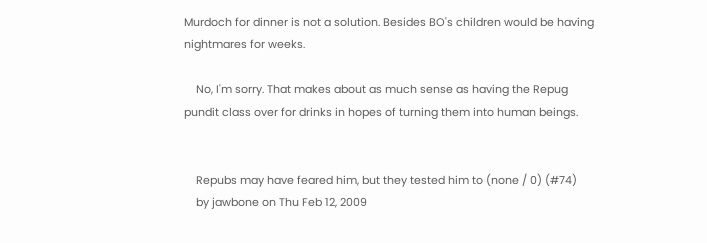Murdoch for dinner is not a solution. Besides BO's children would be having nightmares for weeks.

    No, I'm sorry. That makes about as much sense as having the Repug pundit class over for drinks in hopes of turning them into human beings.


    Repubs may have feared him, but they tested him to (none / 0) (#74)
    by jawbone on Thu Feb 12, 2009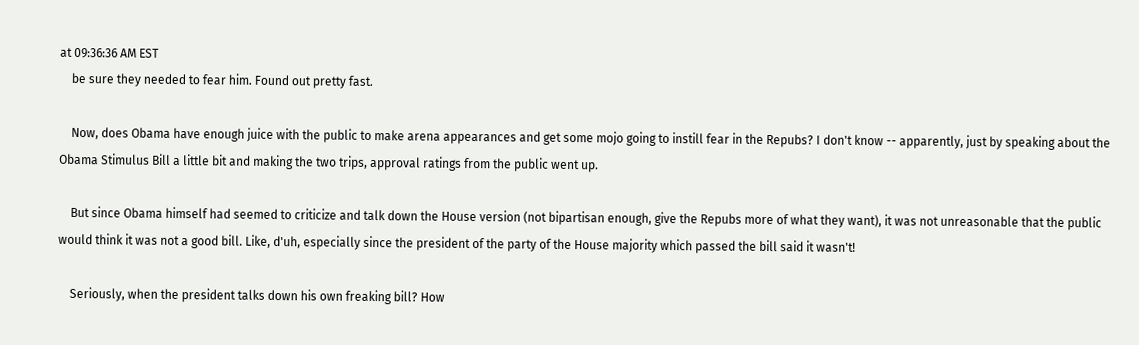at 09:36:36 AM EST
    be sure they needed to fear him. Found out pretty fast.

    Now, does Obama have enough juice with the public to make arena appearances and get some mojo going to instill fear in the Repubs? I don't know -- apparently, just by speaking about the Obama Stimulus Bill a little bit and making the two trips, approval ratings from the public went up.

    But since Obama himself had seemed to criticize and talk down the House version (not bipartisan enough, give the Repubs more of what they want), it was not unreasonable that the public would think it was not a good bill. Like, d'uh, especially since the president of the party of the House majority which passed the bill said it wasn't!

    Seriously, when the president talks down his own freaking bill? How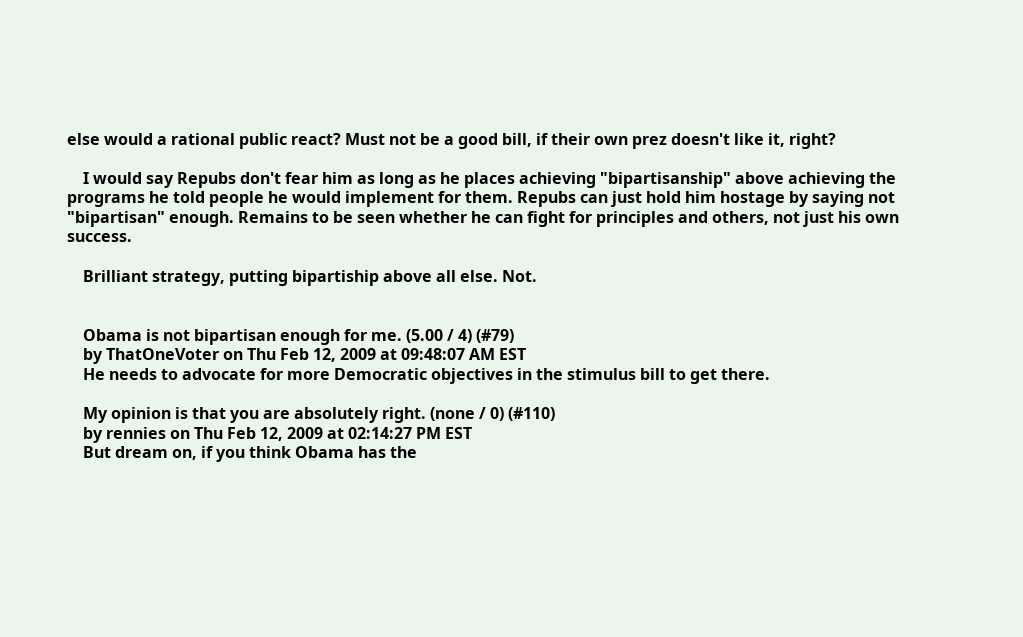else would a rational public react? Must not be a good bill, if their own prez doesn't like it, right?

    I would say Repubs don't fear him as long as he places achieving "bipartisanship" above achieving the programs he told people he would implement for them. Repubs can just hold him hostage by saying not "bipartisan" enough. Remains to be seen whether he can fight for principles and others, not just his own success.

    Brilliant strategy, putting bipartiship above all else. Not.


    Obama is not bipartisan enough for me. (5.00 / 4) (#79)
    by ThatOneVoter on Thu Feb 12, 2009 at 09:48:07 AM EST
    He needs to advocate for more Democratic objectives in the stimulus bill to get there.

    My opinion is that you are absolutely right. (none / 0) (#110)
    by rennies on Thu Feb 12, 2009 at 02:14:27 PM EST
    But dream on, if you think Obama has the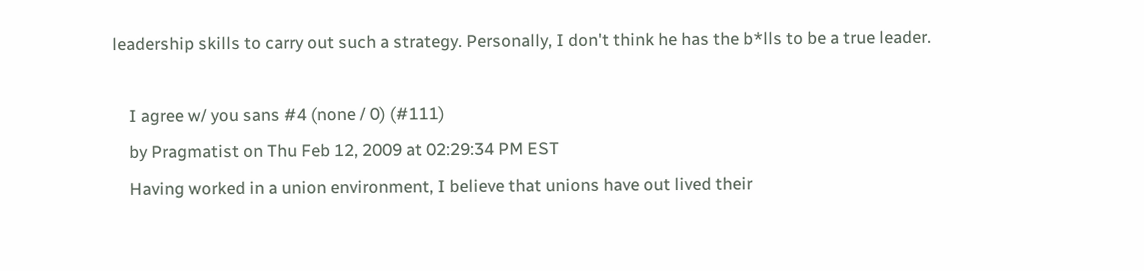leadership skills to carry out such a strategy. Personally, I don't think he has the b*lls to be a true leader.

    I agree w/ you sans #4 (none / 0) (#111)
    by Pragmatist on Thu Feb 12, 2009 at 02:29:34 PM EST
    Having worked in a union environment, I believe that unions have out lived their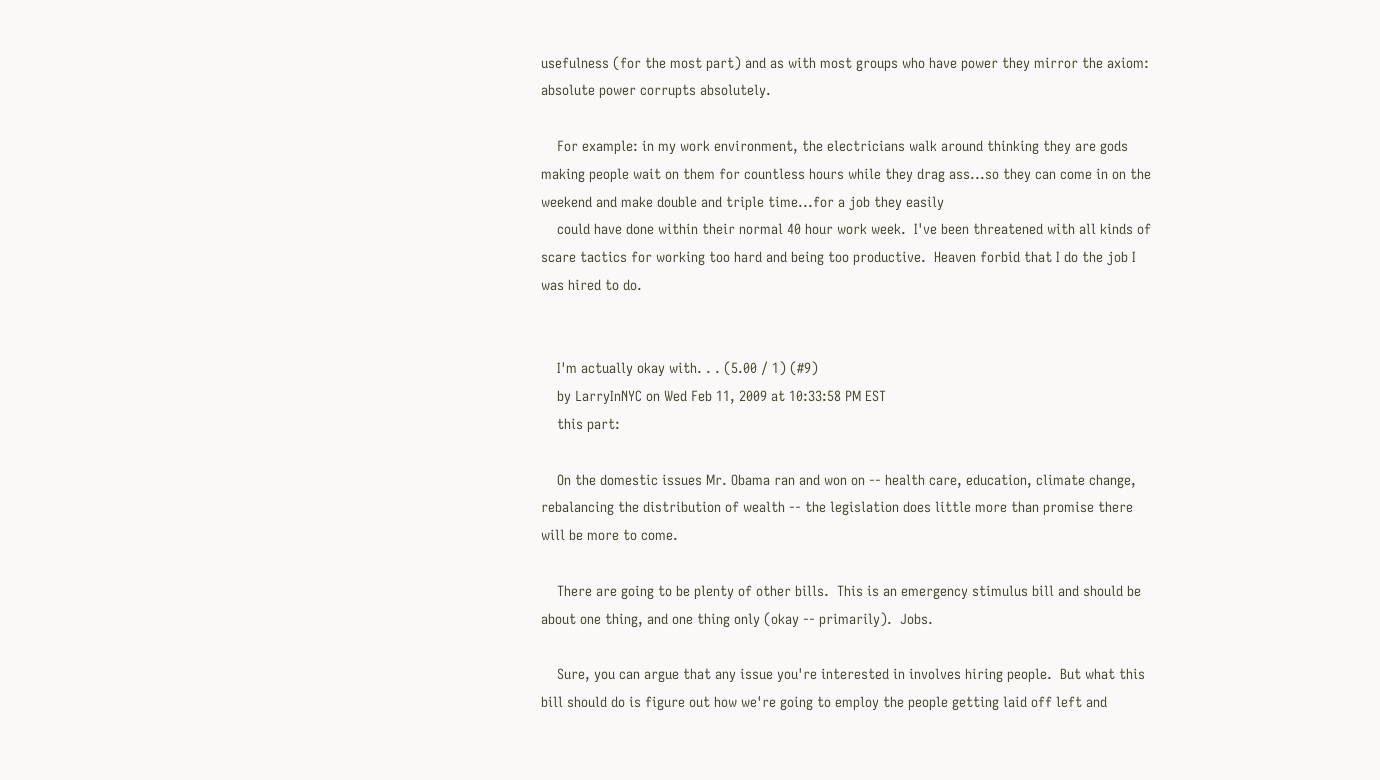usefulness (for the most part) and as with most groups who have power they mirror the axiom: absolute power corrupts absolutely.

    For example: in my work environment, the electricians walk around thinking they are gods making people wait on them for countless hours while they drag ass...so they can come in on the weekend and make double and triple time...for a job they easily
    could have done within their normal 40 hour work week.  I've been threatened with all kinds of scare tactics for working too hard and being too productive.  Heaven forbid that I do the job I was hired to do.


    I'm actually okay with. . . (5.00 / 1) (#9)
    by LarryInNYC on Wed Feb 11, 2009 at 10:33:58 PM EST
    this part:

    On the domestic issues Mr. Obama ran and won on -- health care, education, climate change, rebalancing the distribution of wealth -- the legislation does little more than promise there will be more to come.

    There are going to be plenty of other bills.  This is an emergency stimulus bill and should be about one thing, and one thing only (okay -- primarily).  Jobs.

    Sure, you can argue that any issue you're interested in involves hiring people.  But what this bill should do is figure out how we're going to employ the people getting laid off left and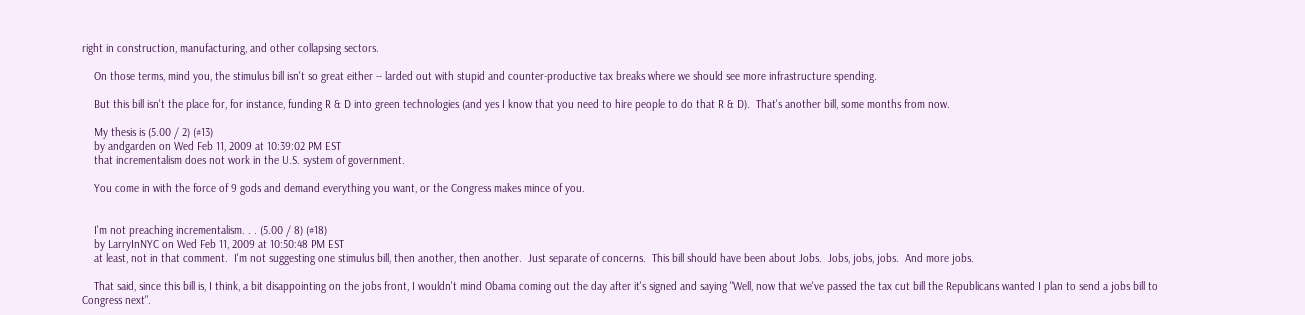right in construction, manufacturing, and other collapsing sectors.

    On those terms, mind you, the stimulus bill isn't so great either -- larded out with stupid and counter-productive tax breaks where we should see more infrastructure spending.

    But this bill isn't the place for, for instance, funding R & D into green technologies (and yes I know that you need to hire people to do that R & D).  That's another bill, some months from now.

    My thesis is (5.00 / 2) (#13)
    by andgarden on Wed Feb 11, 2009 at 10:39:02 PM EST
    that incrementalism does not work in the U.S. system of government.

    You come in with the force of 9 gods and demand everything you want, or the Congress makes mince of you.


    I'm not preaching incrementalism. . . (5.00 / 8) (#18)
    by LarryInNYC on Wed Feb 11, 2009 at 10:50:48 PM EST
    at least, not in that comment.  I'm not suggesting one stimulus bill, then another, then another.  Just separate of concerns.  This bill should have been about Jobs.  Jobs, jobs, jobs.  And more jobs.

    That said, since this bill is, I think, a bit disappointing on the jobs front, I wouldn't mind Obama coming out the day after it's signed and saying "Well, now that we've passed the tax cut bill the Republicans wanted I plan to send a jobs bill to Congress next".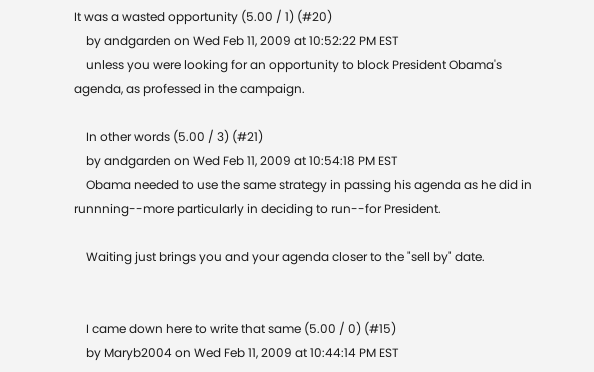It was a wasted opportunity (5.00 / 1) (#20)
    by andgarden on Wed Feb 11, 2009 at 10:52:22 PM EST
    unless you were looking for an opportunity to block President Obama's agenda, as professed in the campaign.

    In other words (5.00 / 3) (#21)
    by andgarden on Wed Feb 11, 2009 at 10:54:18 PM EST
    Obama needed to use the same strategy in passing his agenda as he did in runnning--more particularly in deciding to run--for President.

    Waiting just brings you and your agenda closer to the "sell by" date.


    I came down here to write that same (5.00 / 0) (#15)
    by Maryb2004 on Wed Feb 11, 2009 at 10:44:14 PM EST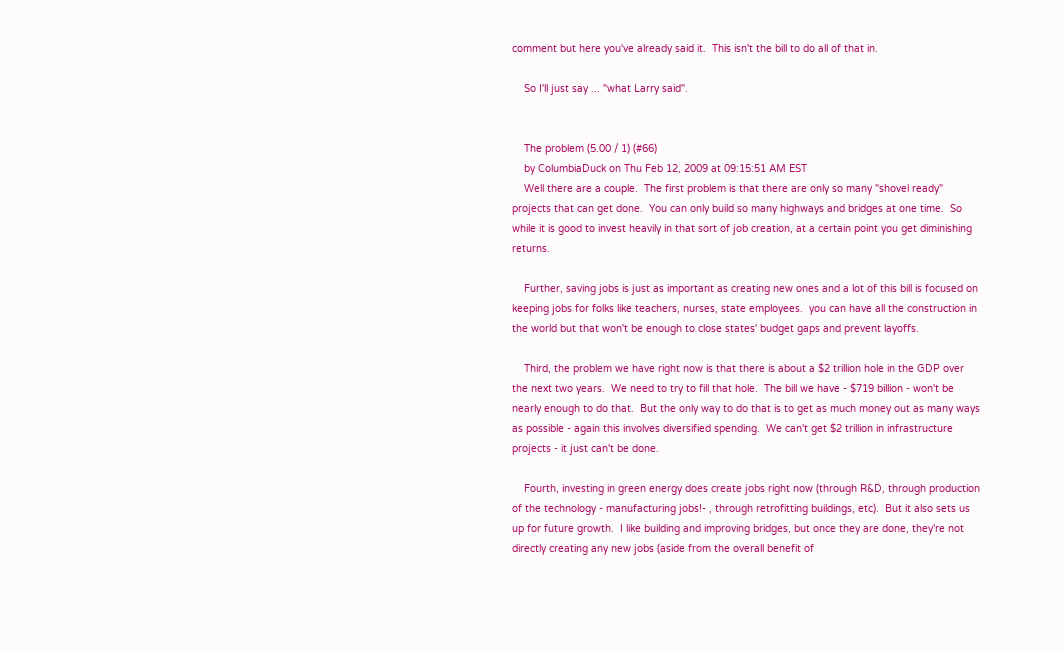comment but here you've already said it.  This isn't the bill to do all of that in.

    So I'll just say ... "what Larry said".


    The problem (5.00 / 1) (#66)
    by ColumbiaDuck on Thu Feb 12, 2009 at 09:15:51 AM EST
    Well there are a couple.  The first problem is that there are only so many "shovel ready" projects that can get done.  You can only build so many highways and bridges at one time.  So while it is good to invest heavily in that sort of job creation, at a certain point you get diminishing returns.

    Further, saving jobs is just as important as creating new ones and a lot of this bill is focused on keeping jobs for folks like teachers, nurses, state employees.  you can have all the construction in the world but that won't be enough to close states' budget gaps and prevent layoffs.

    Third, the problem we have right now is that there is about a $2 trillion hole in the GDP over the next two years.  We need to try to fill that hole.  The bill we have - $719 billion - won't be nearly enough to do that.  But the only way to do that is to get as much money out as many ways as possible - again this involves diversified spending.  We can't get $2 trillion in infrastructure projects - it just can't be done.

    Fourth, investing in green energy does create jobs right now (through R&D, through production of the technology - manufacturing jobs!- , through retrofitting buildings, etc).  But it also sets us up for future growth.  I like building and improving bridges, but once they are done, they're not directly creating any new jobs (aside from the overall benefit of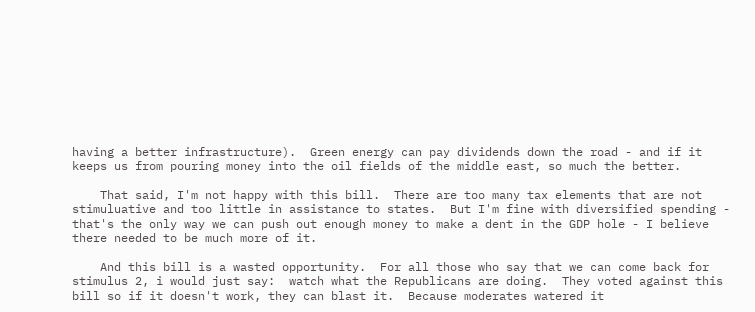having a better infrastructure).  Green energy can pay dividends down the road - and if it keeps us from pouring money into the oil fields of the middle east, so much the better.

    That said, I'm not happy with this bill.  There are too many tax elements that are not stimuluative and too little in assistance to states.  But I'm fine with diversified spending - that's the only way we can push out enough money to make a dent in the GDP hole - I believe there needed to be much more of it.

    And this bill is a wasted opportunity.  For all those who say that we can come back for stimulus 2, i would just say:  watch what the Republicans are doing.  They voted against this bill so if it doesn't work, they can blast it.  Because moderates watered it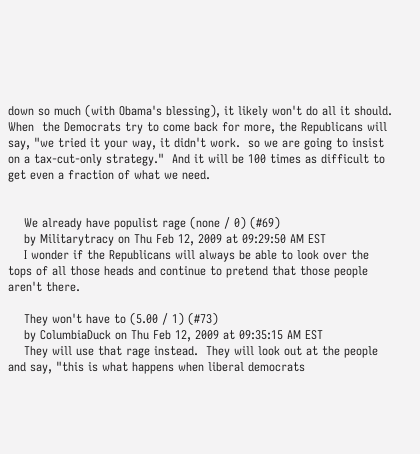down so much (with Obama's blessing), it likely won't do all it should.  When  the Democrats try to come back for more, the Republicans will say, "we tried it your way, it didn't work.  so we are going to insist on a tax-cut-only strategy."  And it will be 100 times as difficult to get even a fraction of what we need.


    We already have populist rage (none / 0) (#69)
    by Militarytracy on Thu Feb 12, 2009 at 09:29:50 AM EST
    I wonder if the Republicans will always be able to look over the tops of all those heads and continue to pretend that those people aren't there.

    They won't have to (5.00 / 1) (#73)
    by ColumbiaDuck on Thu Feb 12, 2009 at 09:35:15 AM EST
    They will use that rage instead.  They will look out at the people and say, "this is what happens when liberal democrats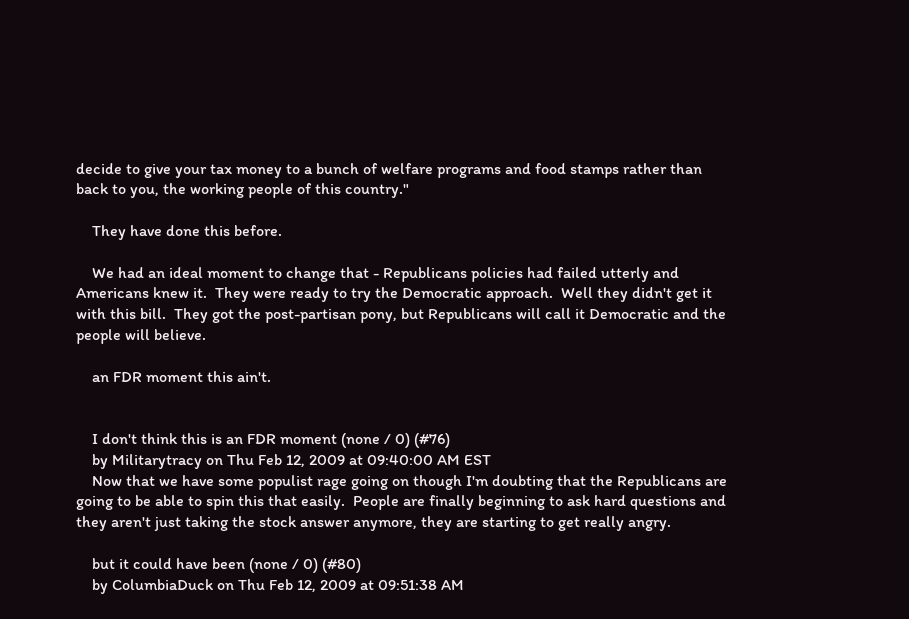decide to give your tax money to a bunch of welfare programs and food stamps rather than back to you, the working people of this country."

    They have done this before.

    We had an ideal moment to change that - Republicans policies had failed utterly and Americans knew it.  They were ready to try the Democratic approach.  Well they didn't get it with this bill.  They got the post-partisan pony, but Republicans will call it Democratic and the people will believe.

    an FDR moment this ain't.


    I don't think this is an FDR moment (none / 0) (#76)
    by Militarytracy on Thu Feb 12, 2009 at 09:40:00 AM EST
    Now that we have some populist rage going on though I'm doubting that the Republicans are going to be able to spin this that easily.  People are finally beginning to ask hard questions and they aren't just taking the stock answer anymore, they are starting to get really angry.

    but it could have been (none / 0) (#80)
    by ColumbiaDuck on Thu Feb 12, 2009 at 09:51:38 AM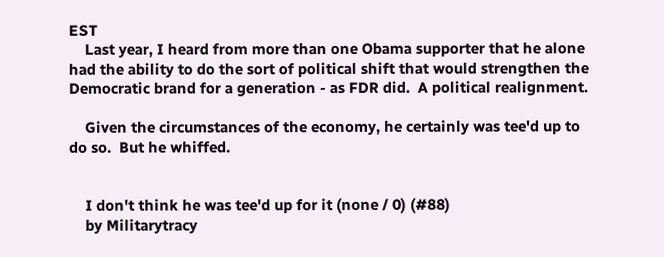EST
    Last year, I heard from more than one Obama supporter that he alone had the ability to do the sort of political shift that would strengthen the Democratic brand for a generation - as FDR did.  A political realignment.

    Given the circumstances of the economy, he certainly was tee'd up to do so.  But he whiffed.


    I don't think he was tee'd up for it (none / 0) (#88)
    by Militarytracy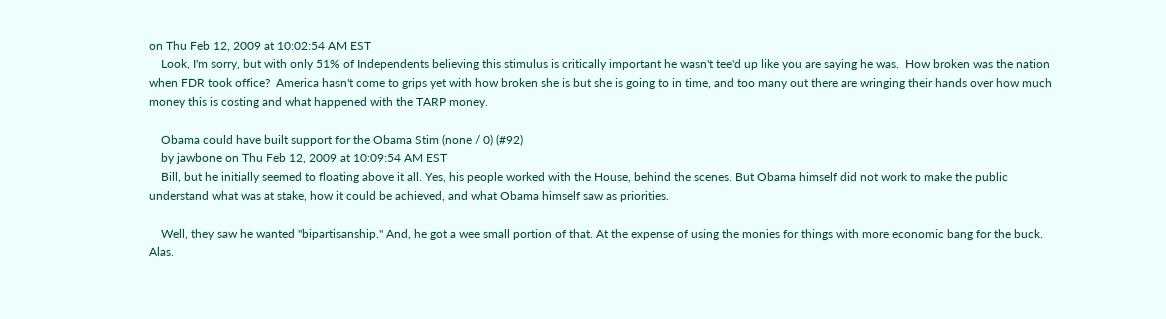on Thu Feb 12, 2009 at 10:02:54 AM EST
    Look, I'm sorry, but with only 51% of Independents believing this stimulus is critically important he wasn't tee'd up like you are saying he was.  How broken was the nation when FDR took office?  America hasn't come to grips yet with how broken she is but she is going to in time, and too many out there are wringing their hands over how much money this is costing and what happened with the TARP money.

    Obama could have built support for the Obama Stim (none / 0) (#92)
    by jawbone on Thu Feb 12, 2009 at 10:09:54 AM EST
    Bill, but he initially seemed to floating above it all. Yes, his people worked with the House, behind the scenes. But Obama himself did not work to make the public understand what was at stake, how it could be achieved, and what Obama himself saw as priorities.

    Well, they saw he wanted "bipartisanship." And, he got a wee small portion of that. At the expense of using the monies for things with more economic bang for the buck. Alas.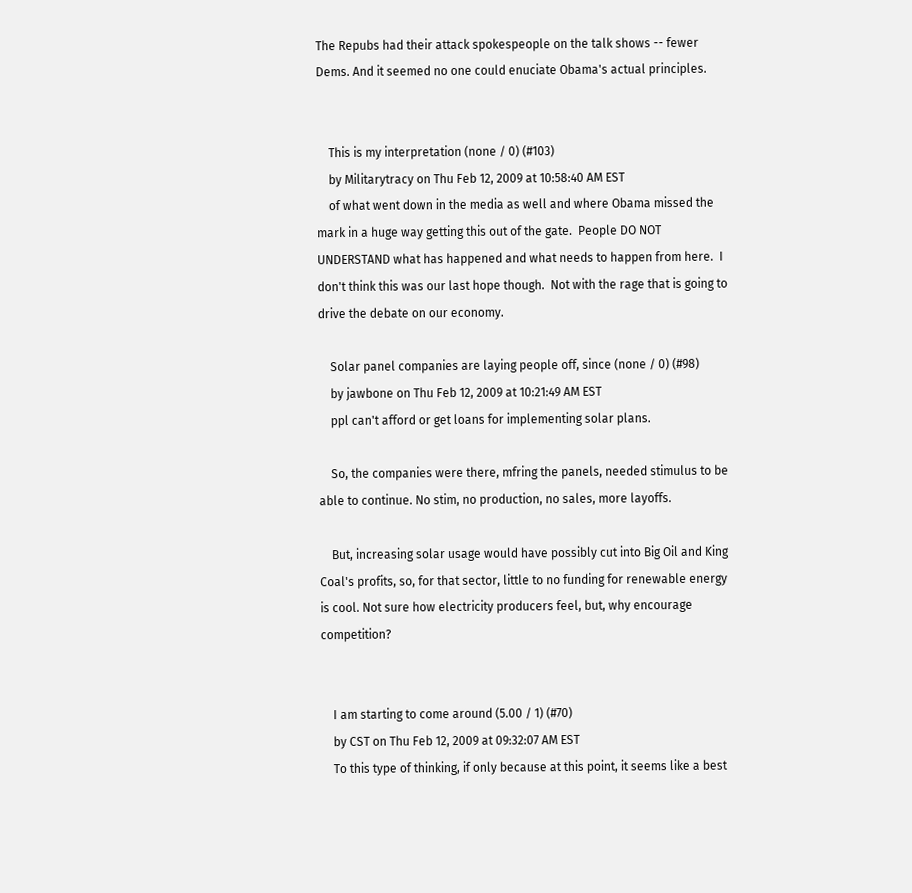The Repubs had their attack spokespeople on the talk shows -- fewer Dems. And it seemed no one could enuciate Obama's actual principles.


    This is my interpretation (none / 0) (#103)
    by Militarytracy on Thu Feb 12, 2009 at 10:58:40 AM EST
    of what went down in the media as well and where Obama missed the mark in a huge way getting this out of the gate.  People DO NOT UNDERSTAND what has happened and what needs to happen from here.  I don't think this was our last hope though.  Not with the rage that is going to drive the debate on our economy.

    Solar panel companies are laying people off, since (none / 0) (#98)
    by jawbone on Thu Feb 12, 2009 at 10:21:49 AM EST
    ppl can't afford or get loans for implementing solar plans.

    So, the companies were there, mfring the panels, needed stimulus to be able to continue. No stim, no production, no sales, more layoffs.

    But, increasing solar usage would have possibly cut into Big Oil and King Coal's profits, so, for that sector, little to no funding for renewable energy is cool. Not sure how electricity producers feel, but, why encourage competition?


    I am starting to come around (5.00 / 1) (#70)
    by CST on Thu Feb 12, 2009 at 09:32:07 AM EST
    To this type of thinking, if only because at this point, it seems like a best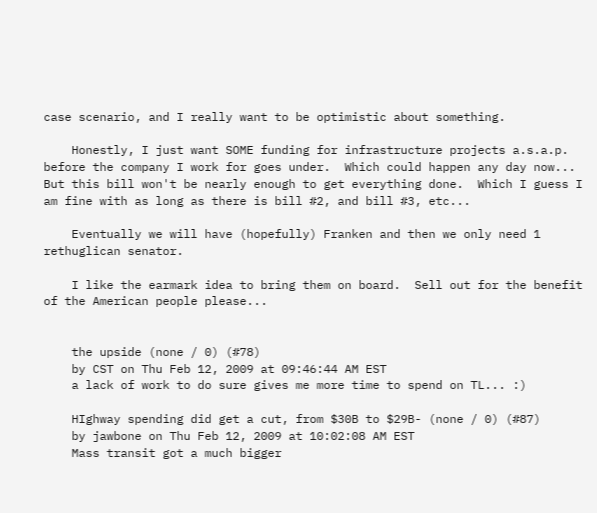case scenario, and I really want to be optimistic about something.

    Honestly, I just want SOME funding for infrastructure projects a.s.a.p. before the company I work for goes under.  Which could happen any day now... But this bill won't be nearly enough to get everything done.  Which I guess I am fine with as long as there is bill #2, and bill #3, etc...

    Eventually we will have (hopefully) Franken and then we only need 1 rethuglican senator.

    I like the earmark idea to bring them on board.  Sell out for the benefit of the American people please...


    the upside (none / 0) (#78)
    by CST on Thu Feb 12, 2009 at 09:46:44 AM EST
    a lack of work to do sure gives me more time to spend on TL... :)

    HIghway spending did get a cut, from $30B to $29B- (none / 0) (#87)
    by jawbone on Thu Feb 12, 2009 at 10:02:08 AM EST
    Mass transit got a much bigger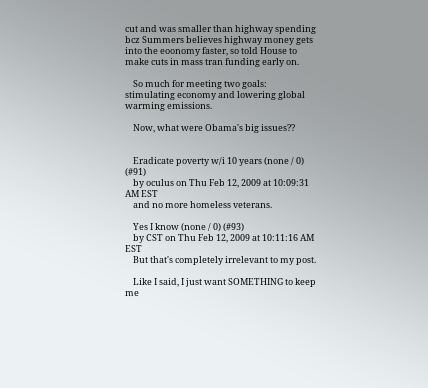cut and was smaller than highway spending bcz Summers believes highway money gets into the eoonomy faster, so told House to make cuts in mass tran funding early on.

    So much for meeting two goals: stimulating economy and lowering global warming emissions.

    Now, what were Obama's big issues??


    Eradicate poverty w/i 10 years (none / 0) (#91)
    by oculus on Thu Feb 12, 2009 at 10:09:31 AM EST
    and no more homeless veterans.

    Yes I know (none / 0) (#93)
    by CST on Thu Feb 12, 2009 at 10:11:16 AM EST
    But that's completely irrelevant to my post.

    Like I said, I just want SOMETHING to keep me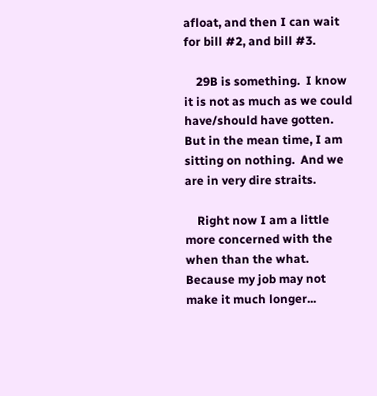afloat, and then I can wait for bill #2, and bill #3.

    29B is something.  I know it is not as much as we could have/should have gotten.  But in the mean time, I am sitting on nothing.  And we are in very dire straits.

    Right now I am a little more concerned with the when than the what.  Because my job may not make it much longer...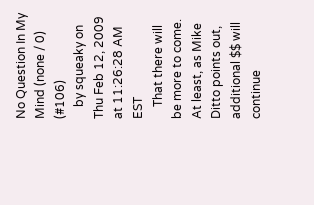No Question In My Mind (none / 0) (#106)
    by squeaky on Thu Feb 12, 2009 at 11:26:28 AM EST
    That there will be more to come. At least, as Mike Ditto points out, additional $$ will continue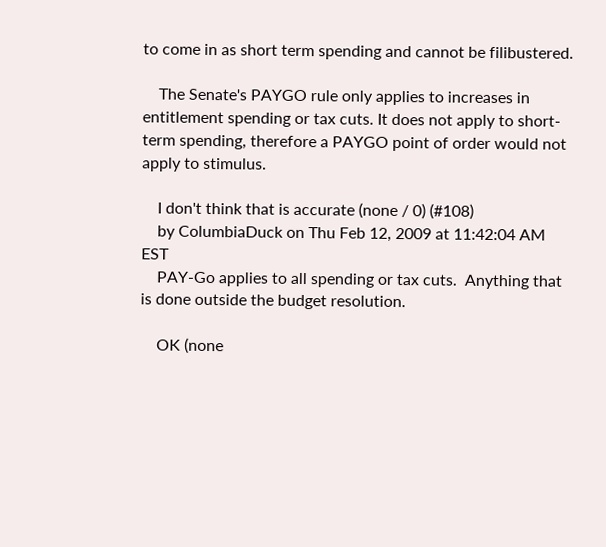to come in as short term spending and cannot be filibustered.

    The Senate's PAYGO rule only applies to increases in entitlement spending or tax cuts. It does not apply to short-term spending, therefore a PAYGO point of order would not apply to stimulus.

    I don't think that is accurate (none / 0) (#108)
    by ColumbiaDuck on Thu Feb 12, 2009 at 11:42:04 AM EST
    PAY-Go applies to all spending or tax cuts.  Anything that is done outside the budget resolution.

    OK (none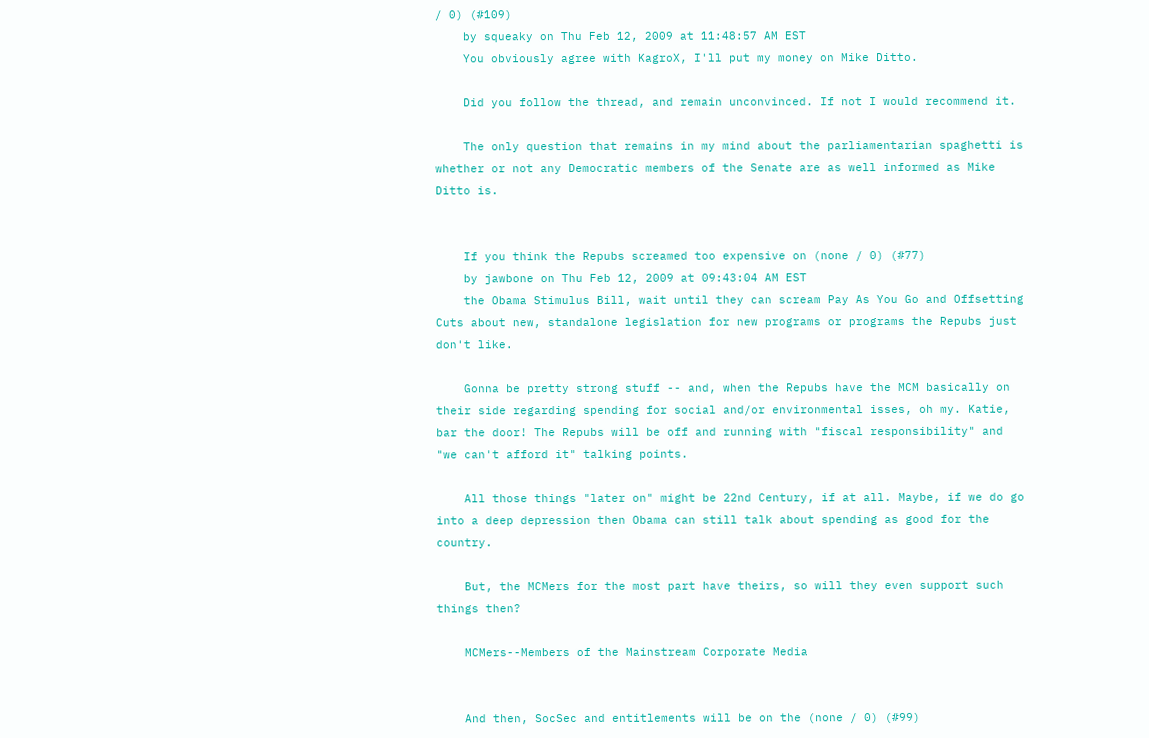/ 0) (#109)
    by squeaky on Thu Feb 12, 2009 at 11:48:57 AM EST
    You obviously agree with KagroX, I'll put my money on Mike Ditto.

    Did you follow the thread, and remain unconvinced. If not I would recommend it.

    The only question that remains in my mind about the parliamentarian spaghetti is whether or not any Democratic members of the Senate are as well informed as Mike Ditto is.


    If you think the Repubs screamed too expensive on (none / 0) (#77)
    by jawbone on Thu Feb 12, 2009 at 09:43:04 AM EST
    the Obama Stimulus Bill, wait until they can scream Pay As You Go and Offsetting Cuts about new, standalone legislation for new programs or programs the Repubs just don't like.

    Gonna be pretty strong stuff -- and, when the Repubs have the MCM basically on their side regarding spending for social and/or environmental isses, oh my. Katie, bar the door! The Repubs will be off and running with "fiscal responsibility" and "we can't afford it" talking points.

    All those things "later on" might be 22nd Century, if at all. Maybe, if we do go into a deep depression then Obama can still talk about spending as good for the country.

    But, the MCMers for the most part have theirs, so will they even support such things then?

    MCMers--Members of the Mainstream Corporate Media


    And then, SocSec and entitlements will be on the (none / 0) (#99)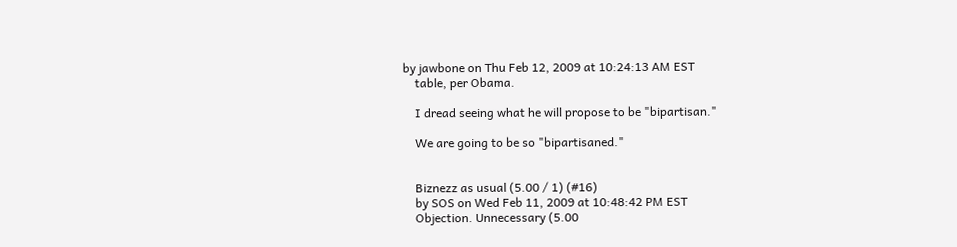by jawbone on Thu Feb 12, 2009 at 10:24:13 AM EST
    table, per Obama.

    I dread seeing what he will propose to be "bipartisan."

    We are going to be so "bipartisaned."


    Biznezz as usual (5.00 / 1) (#16)
    by SOS on Wed Feb 11, 2009 at 10:48:42 PM EST
    Objection. Unnecessary (5.00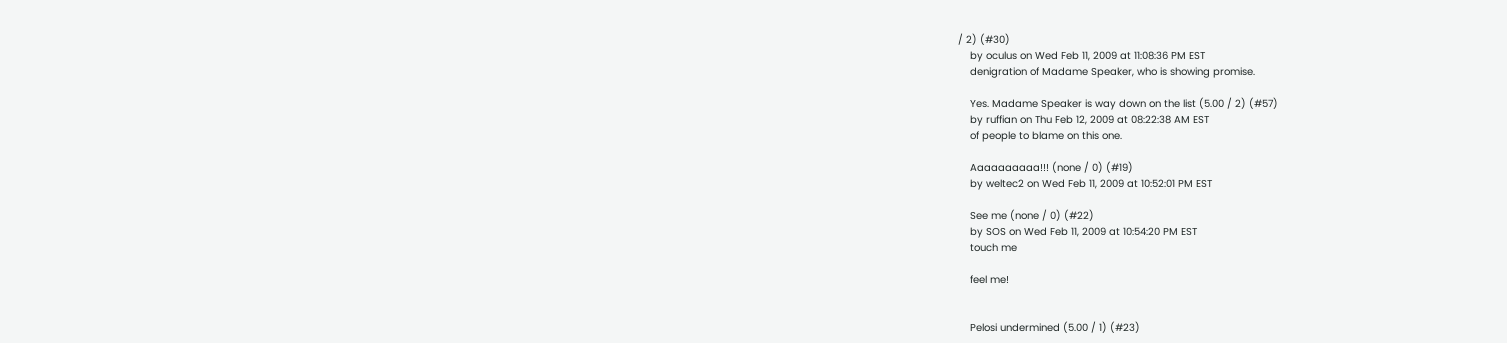/ 2) (#30)
    by oculus on Wed Feb 11, 2009 at 11:08:36 PM EST
    denigration of Madame Speaker, who is showing promise.

    Yes. Madame Speaker is way down on the list (5.00 / 2) (#57)
    by ruffian on Thu Feb 12, 2009 at 08:22:38 AM EST
    of people to blame on this one.

    Aaaaaaaaaa!!! (none / 0) (#19)
    by weltec2 on Wed Feb 11, 2009 at 10:52:01 PM EST

    See me (none / 0) (#22)
    by SOS on Wed Feb 11, 2009 at 10:54:20 PM EST
    touch me

    feel me!


    Pelosi undermined (5.00 / 1) (#23)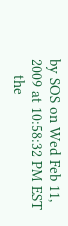by SOS on Wed Feb 11, 2009 at 10:58:32 PM EST
    the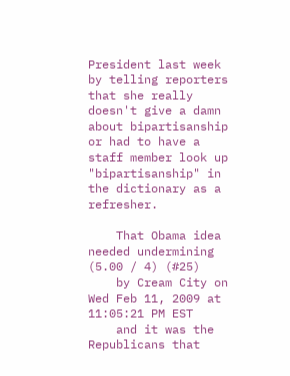President last week by telling reporters that she really doesn't give a damn about bipartisanship or had to have a staff member look up "bipartisanship" in the dictionary as a refresher.

    That Obama idea needed undermining (5.00 / 4) (#25)
    by Cream City on Wed Feb 11, 2009 at 11:05:21 PM EST
    and it was the Republicans that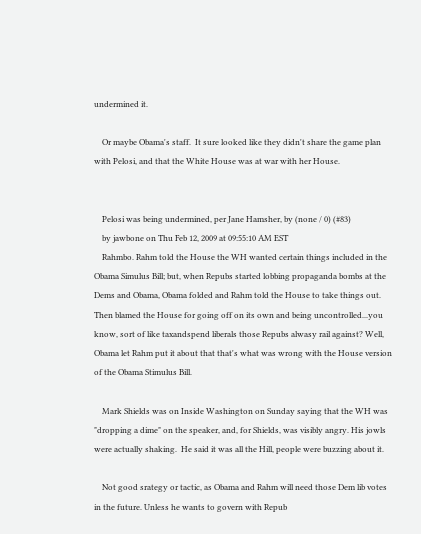undermined it.

    Or maybe Obama's staff.  It sure looked like they didn't share the game plan with Pelosi, and that the White House was at war with her House.


    Pelosi was being undermined, per Jane Hamsher, by (none / 0) (#83)
    by jawbone on Thu Feb 12, 2009 at 09:55:10 AM EST
    Rahmbo. Rahm told the House the WH wanted certain things included in the Obama Simulus Bill; but, when Repubs started lobbing propaganda bombs at the Dems and Obama, Obama folded and Rahm told the House to take things out. Then blamed the House for going off on its own and being uncontrolled...you know, sort of like taxandspend liberals those Repubs alwasy rail against? Well, Obama let Rahm put it about that that's what was wrong with the House version of the Obama Stimulus Bill.

    Mark Shields was on Inside Washington on Sunday saying that the WH was "dropping a dime" on the speaker, and, for Shields, was visibly angry. His jowls were actually shaking.  He said it was all the Hill, people were buzzing about it.

    Not good srategy or tactic, as Obama and Rahm will need those Dem lib votes in the future. Unless he wants to govern with Repub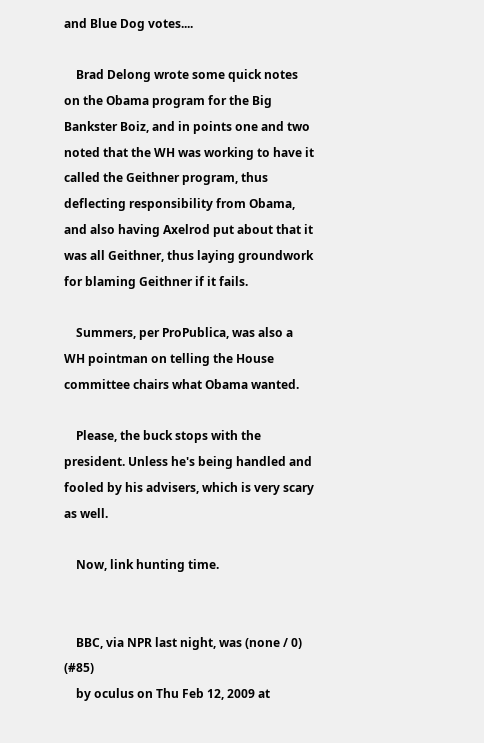and Blue Dog votes....

    Brad Delong wrote some quick notes on the Obama program for the Big Bankster Boiz, and in points one and two noted that the WH was working to have it called the Geithner program, thus deflecting responsibility from Obama, and also having Axelrod put about that it was all Geithner, thus laying groundwork for blaming Geithner if it fails.

    Summers, per ProPublica, was also a WH pointman on telling the House committee chairs what Obama wanted.

    Please, the buck stops with the president. Unless he's being handled and fooled by his advisers, which is very scary as well.

    Now, link hunting time.


    BBC, via NPR last night, was (none / 0) (#85)
    by oculus on Thu Feb 12, 2009 at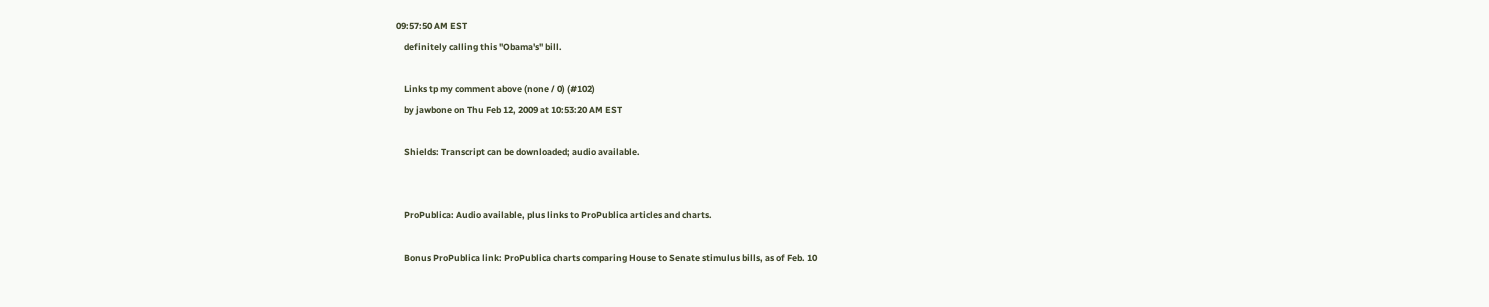09:57:50 AM EST
    definitely calling this "Obama's" bill.

    Links tp my comment above (none / 0) (#102)
    by jawbone on Thu Feb 12, 2009 at 10:53:20 AM EST

    Shields: Transcript can be downloaded; audio available.


    ProPublica: Audio available, plus links to ProPublica articles and charts.

    Bonus ProPublica link: ProPublica charts comparing House to Senate stimulus bills, as of Feb. 10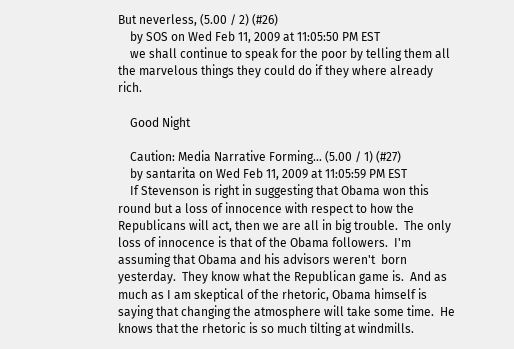But neverless, (5.00 / 2) (#26)
    by SOS on Wed Feb 11, 2009 at 11:05:50 PM EST
    we shall continue to speak for the poor by telling them all the marvelous things they could do if they where already rich.

    Good Night

    Caution: Media Narrative Forming... (5.00 / 1) (#27)
    by santarita on Wed Feb 11, 2009 at 11:05:59 PM EST
    If Stevenson is right in suggesting that Obama won this round but a loss of innocence with respect to how the Republicans will act, then we are all in big trouble.  The only loss of innocence is that of the Obama followers.  I'm assuming that Obama and his advisors weren't  born yesterday.  They know what the Republican game is.  And as much as I am skeptical of the rhetoric, Obama himself is saying that changing the atmosphere will take some time.  He knows that the rhetoric is so much tilting at windmills.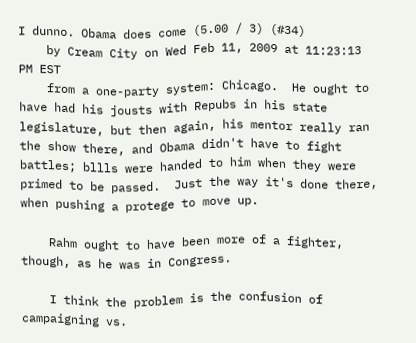I dunno. Obama does come (5.00 / 3) (#34)
    by Cream City on Wed Feb 11, 2009 at 11:23:13 PM EST
    from a one-party system: Chicago.  He ought to have had his jousts with Repubs in his state legislature, but then again, his mentor really ran the show there, and Obama didn't have to fight battles; bllls were handed to him when they were primed to be passed.  Just the way it's done there, when pushing a protege to move up.

    Rahm ought to have been more of a fighter, though, as he was in Congress.

    I think the problem is the confusion of campaigning vs.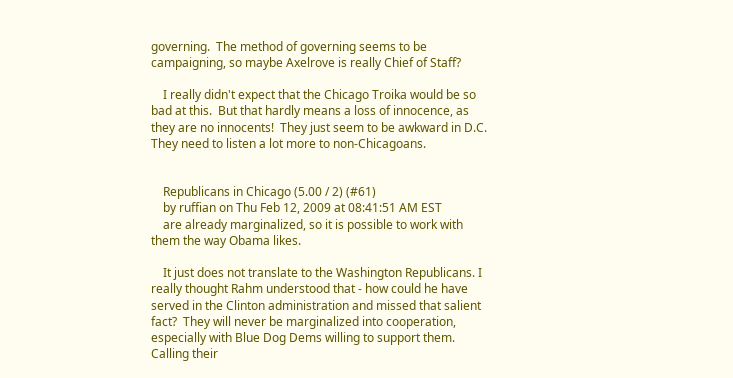governing.  The method of governing seems to be campaigning, so maybe Axelrove is really Chief of Staff?

    I really didn't expect that the Chicago Troika would be so bad at this.  But that hardly means a loss of innocence, as they are no innocents!  They just seem to be awkward in D.C.  They need to listen a lot more to non-Chicagoans.


    Republicans in Chicago (5.00 / 2) (#61)
    by ruffian on Thu Feb 12, 2009 at 08:41:51 AM EST
    are already marginalized, so it is possible to work with them the way Obama likes.

    It just does not translate to the Washington Republicans. I really thought Rahm understood that - how could he have served in the Clinton administration and missed that salient fact?  They will never be marginalized into cooperation, especially with Blue Dog Dems willing to support them. Calling their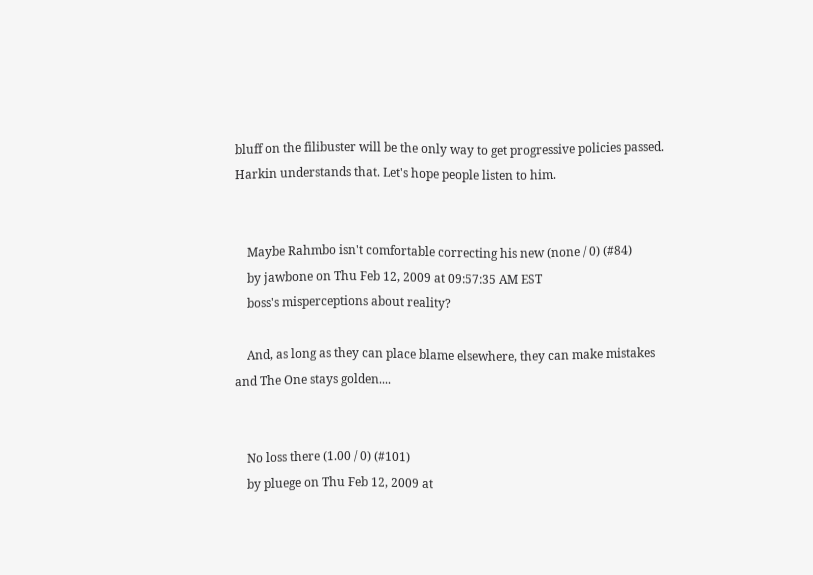bluff on the filibuster will be the only way to get progressive policies passed. Harkin understands that. Let's hope people listen to him.


    Maybe Rahmbo isn't comfortable correcting his new (none / 0) (#84)
    by jawbone on Thu Feb 12, 2009 at 09:57:35 AM EST
    boss's misperceptions about reality?

    And, as long as they can place blame elsewhere, they can make mistakes and The One stays golden....


    No loss there (1.00 / 0) (#101)
    by pluege on Thu Feb 12, 2009 at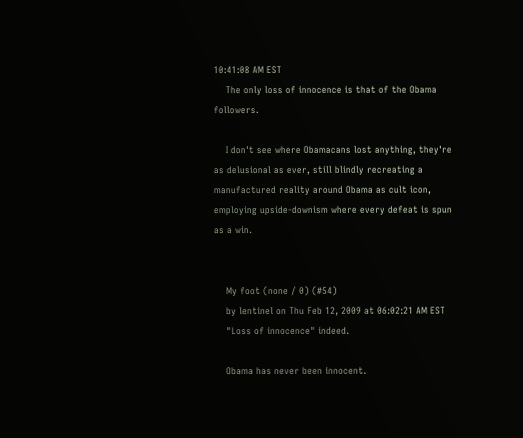10:41:08 AM EST
    The only loss of innocence is that of the Obama followers.

    I don't see where Obamacans lost anything, they're as delusional as ever, still blindly recreating a manufactured reality around Obama as cult icon, employing upside-downism where every defeat is spun as a win.


    My foot (none / 0) (#54)
    by lentinel on Thu Feb 12, 2009 at 06:02:21 AM EST
    "Loss of innocence" indeed.

    Obama has never been innocent.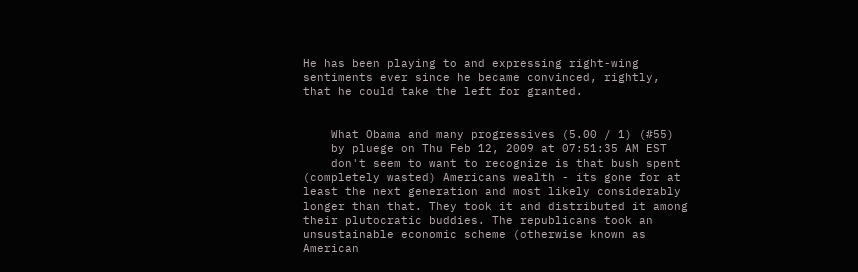He has been playing to and expressing right-wing sentiments ever since he became convinced, rightly, that he could take the left for granted.


    What Obama and many progressives (5.00 / 1) (#55)
    by pluege on Thu Feb 12, 2009 at 07:51:35 AM EST
    don't seem to want to recognize is that bush spent (completely wasted) Americans wealth - its gone for at least the next generation and most likely considerably longer than that. They took it and distributed it among their plutocratic buddies. The republicans took an unsustainable economic scheme (otherwise known as American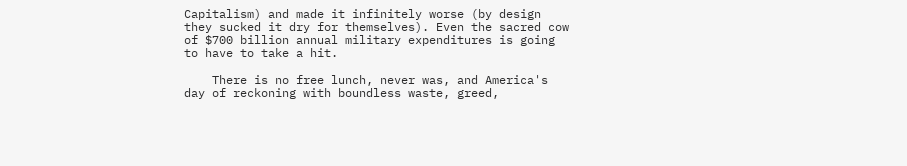Capitalism) and made it infinitely worse (by design they sucked it dry for themselves). Even the sacred cow of $700 billion annual military expenditures is going to have to take a hit.

    There is no free lunch, never was, and America's day of reckoning with boundless waste, greed,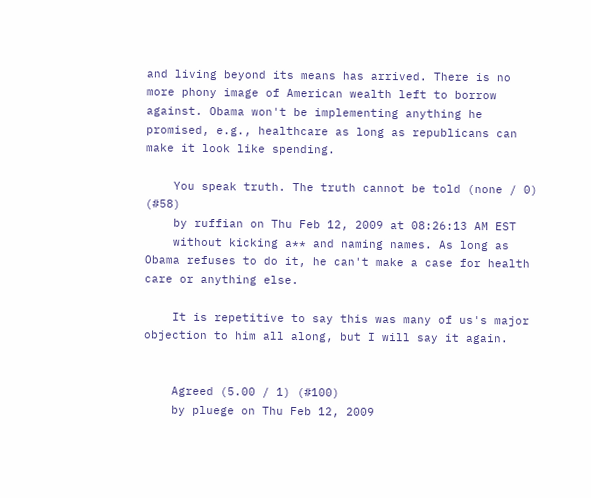and living beyond its means has arrived. There is no  more phony image of American wealth left to borrow against. Obama won't be implementing anything he promised, e.g., healthcare as long as republicans can make it look like spending.

    You speak truth. The truth cannot be told (none / 0) (#58)
    by ruffian on Thu Feb 12, 2009 at 08:26:13 AM EST
    without kicking a** and naming names. As long as Obama refuses to do it, he can't make a case for health care or anything else.

    It is repetitive to say this was many of us's major objection to him all along, but I will say it again.


    Agreed (5.00 / 1) (#100)
    by pluege on Thu Feb 12, 2009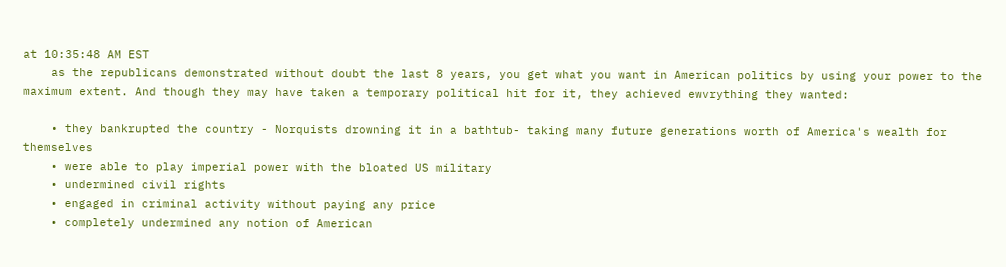at 10:35:48 AM EST
    as the republicans demonstrated without doubt the last 8 years, you get what you want in American politics by using your power to the maximum extent. And though they may have taken a temporary political hit for it, they achieved ewvrything they wanted:

    • they bankrupted the country - Norquists drowning it in a bathtub- taking many future generations worth of America's wealth for themselves
    • were able to play imperial power with the bloated US military
    • undermined civil rights
    • engaged in criminal activity without paying any price
    • completely undermined any notion of American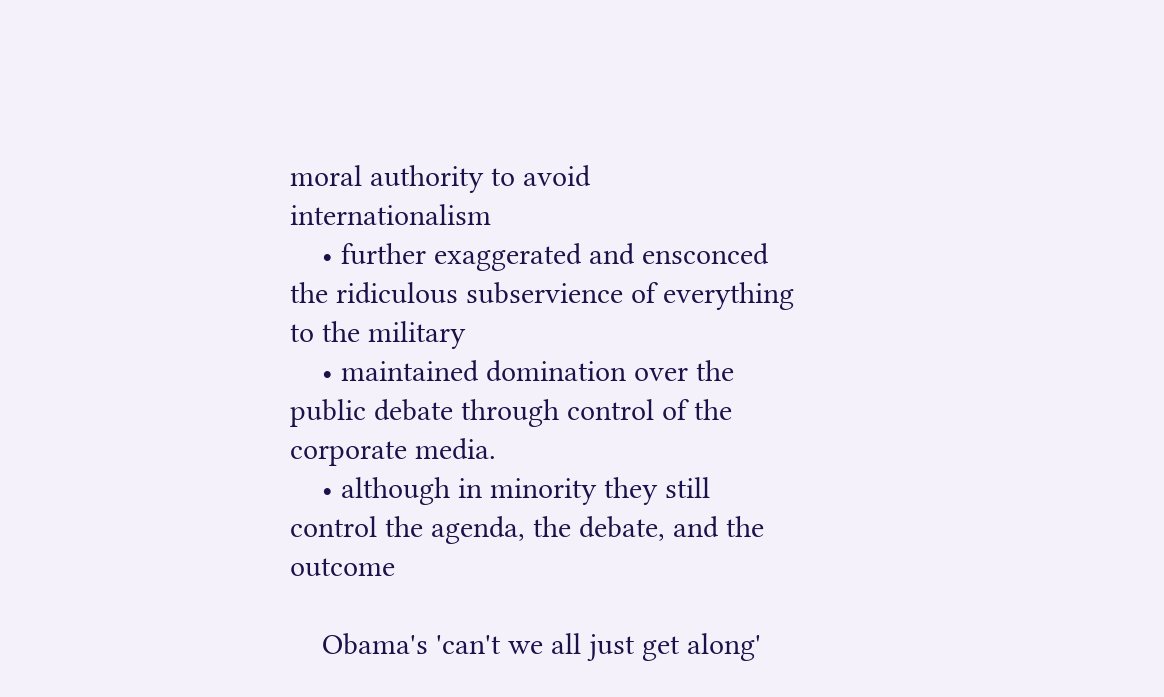moral authority to avoid internationalism
    • further exaggerated and ensconced the ridiculous subservience of everything to the military
    • maintained domination over the public debate through control of the corporate media.
    • although in minority they still control the agenda, the debate, and the outcome

    Obama's 'can't we all just get along'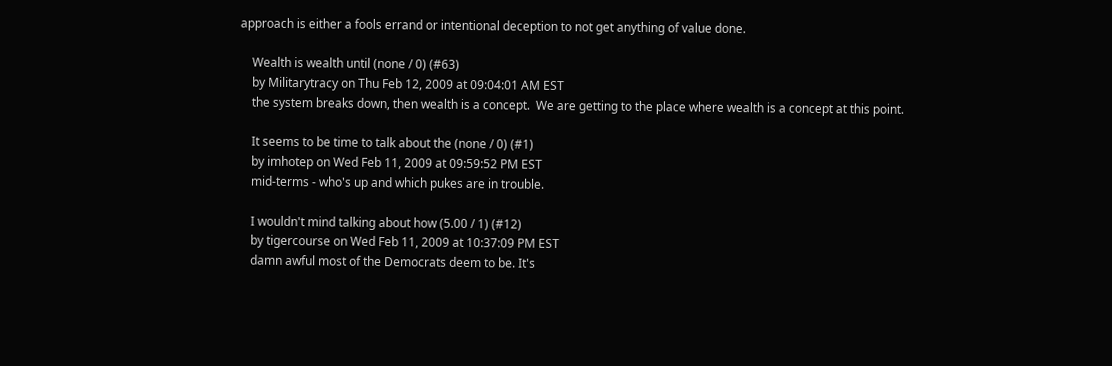approach is either a fools errand or intentional deception to not get anything of value done.

    Wealth is wealth until (none / 0) (#63)
    by Militarytracy on Thu Feb 12, 2009 at 09:04:01 AM EST
    the system breaks down, then wealth is a concept.  We are getting to the place where wealth is a concept at this point.

    It seems to be time to talk about the (none / 0) (#1)
    by imhotep on Wed Feb 11, 2009 at 09:59:52 PM EST
    mid-terms - who's up and which pukes are in trouble.

    I wouldn't mind talking about how (5.00 / 1) (#12)
    by tigercourse on Wed Feb 11, 2009 at 10:37:09 PM EST
    damn awful most of the Democrats deem to be. It's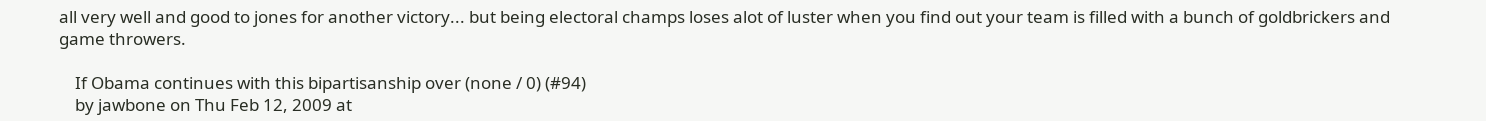all very well and good to jones for another victory... but being electoral champs loses alot of luster when you find out your team is filled with a bunch of goldbrickers and game throwers.

    If Obama continues with this bipartisanship over (none / 0) (#94)
    by jawbone on Thu Feb 12, 2009 at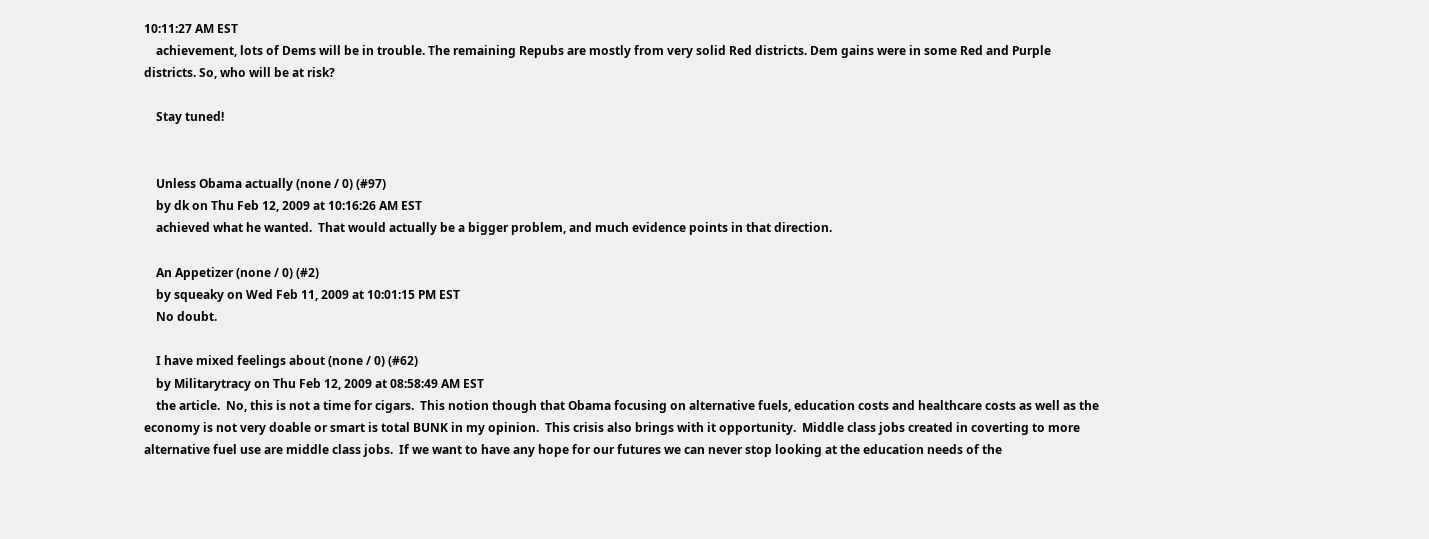10:11:27 AM EST
    achievement, lots of Dems will be in trouble. The remaining Repubs are mostly from very solid Red districts. Dem gains were in some Red and Purple districts. So, who will be at risk?

    Stay tuned!


    Unless Obama actually (none / 0) (#97)
    by dk on Thu Feb 12, 2009 at 10:16:26 AM EST
    achieved what he wanted.  That would actually be a bigger problem, and much evidence points in that direction.

    An Appetizer (none / 0) (#2)
    by squeaky on Wed Feb 11, 2009 at 10:01:15 PM EST
    No doubt.

    I have mixed feelings about (none / 0) (#62)
    by Militarytracy on Thu Feb 12, 2009 at 08:58:49 AM EST
    the article.  No, this is not a time for cigars.  This notion though that Obama focusing on alternative fuels, education costs and healthcare costs as well as the economy is not very doable or smart is total BUNK in my opinion.  This crisis also brings with it opportunity.  Middle class jobs created in coverting to more alternative fuel use are middle class jobs.  If we want to have any hope for our futures we can never stop looking at the education needs of the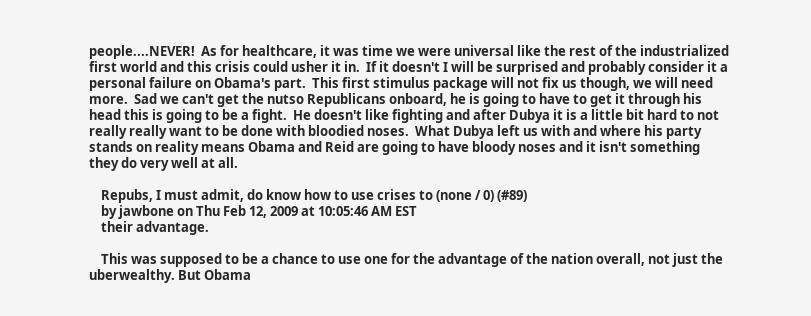people....NEVER!  As for healthcare, it was time we were universal like the rest of the industrialized first world and this crisis could usher it in.  If it doesn't I will be surprised and probably consider it a personal failure on Obama's part.  This first stimulus package will not fix us though, we will need more.  Sad we can't get the nutso Republicans onboard, he is going to have to get it through his head this is going to be a fight.  He doesn't like fighting and after Dubya it is a little bit hard to not really really want to be done with bloodied noses.  What Dubya left us with and where his party stands on reality means Obama and Reid are going to have bloody noses and it isn't something they do very well at all.

    Repubs, I must admit, do know how to use crises to (none / 0) (#89)
    by jawbone on Thu Feb 12, 2009 at 10:05:46 AM EST
    their advantage.

    This was supposed to be a chance to use one for the advantage of the nation overall, not just the uberwealthy. But Obama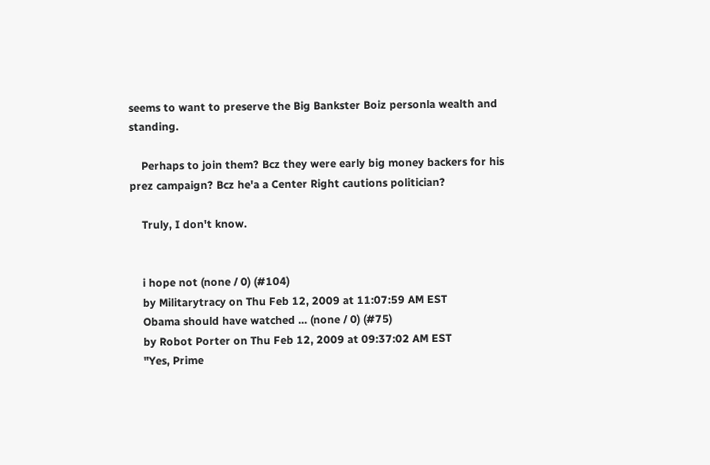seems to want to preserve the Big Bankster Boiz personla wealth and standing.

    Perhaps to join them? Bcz they were early big money backers for his prez campaign? Bcz he'a a Center Right cautions politician?

    Truly, I don't know.


    i hope not (none / 0) (#104)
    by Militarytracy on Thu Feb 12, 2009 at 11:07:59 AM EST
    Obama should have watched ... (none / 0) (#75)
    by Robot Porter on Thu Feb 12, 2009 at 09:37:02 AM EST
    "Yes, Prime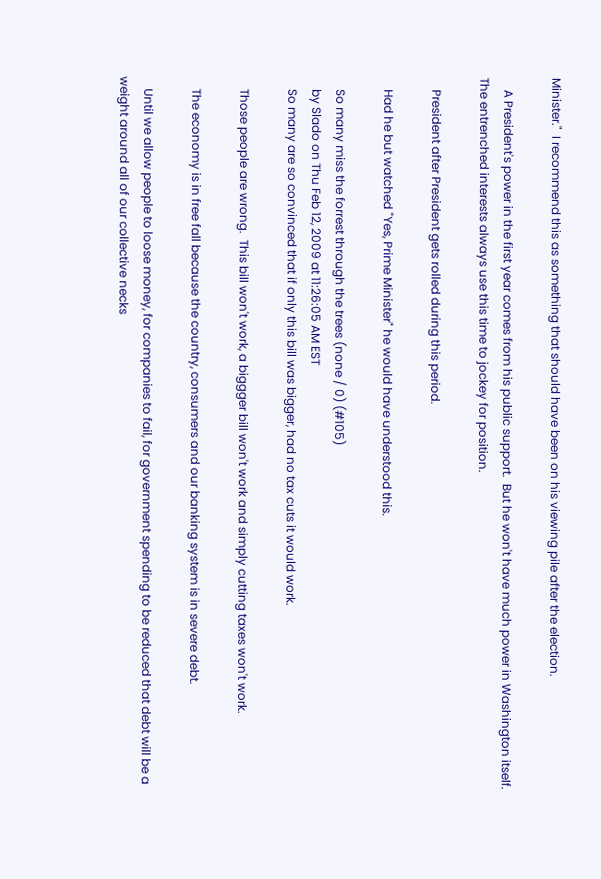Minister."  I recommend this as something that should have been on his viewing pile after the election.

    A President's power in the first year comes from his public support.  But he won't have much power in Washington itself.  The entrenched interests always use this time to jockey for position.

    President after President gets rolled during this period.

    Had he but watched "Yes, Prime Minister" he would have understood this.

    So many miss the forrest through the trees (none / 0) (#105)
    by Slado on Thu Feb 12, 2009 at 11:26:05 AM EST
    So many are so convinced that if only this bill was bigger, had no tax cuts it would work.

    Those people are wrong.  This bill won't work, a biggger bill won't work and simply cutting taxes won't work.

    The economy is in free fall because the country, consumers and our banking system is in severe debt.

    Until we allow people to loose money, for companies to fail, for government spending to be reduced that debt will be a weight around all of our collective necks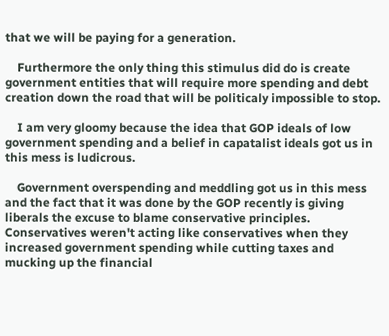that we will be paying for a generation.

    Furthermore the only thing this stimulus did do is create government entities that will require more spending and debt creation down the road that will be politicaly impossible to stop.

    I am very gloomy because the idea that GOP ideals of low government spending and a belief in capatalist ideals got us in this mess is ludicrous.

    Government overspending and meddling got us in this mess and the fact that it was done by the GOP recently is giving liberals the excuse to blame conservative principles.   Conservatives weren't acting like conservatives when they increased government spending while cutting taxes and mucking up the financial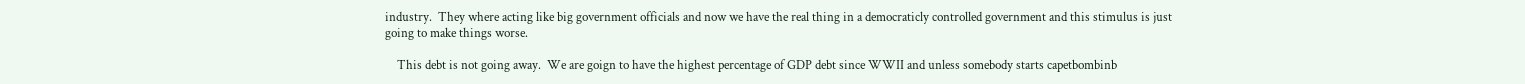industry.  They where acting like big government officials and now we have the real thing in a democraticly controlled government and this stimulus is just going to make things worse.

    This debt is not going away.  We are goign to have the highest percentage of GDP debt since WWII and unless somebody starts capetbombinb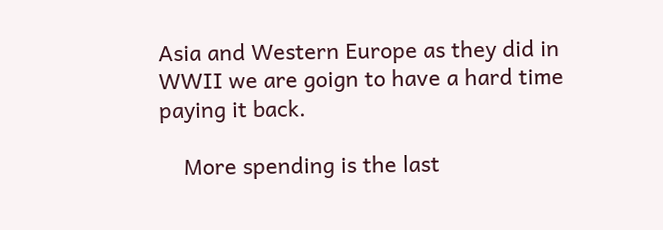Asia and Western Europe as they did in WWII we are goign to have a hard time paying it back.

    More spending is the last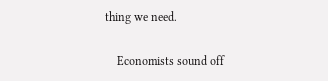thing we need.

    Economists sound off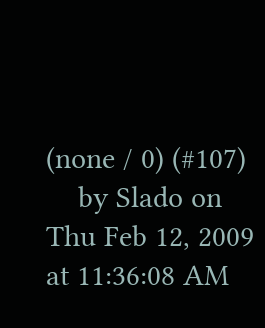(none / 0) (#107)
    by Slado on Thu Feb 12, 2009 at 11:36:08 AM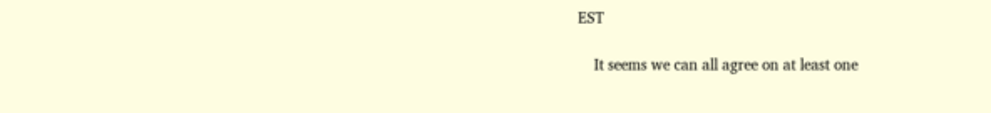EST

    It seems we can all agree on at least one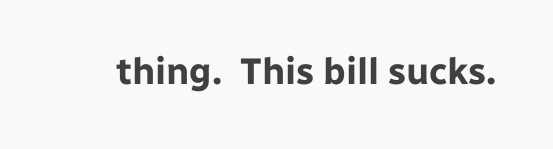thing.  This bill sucks.